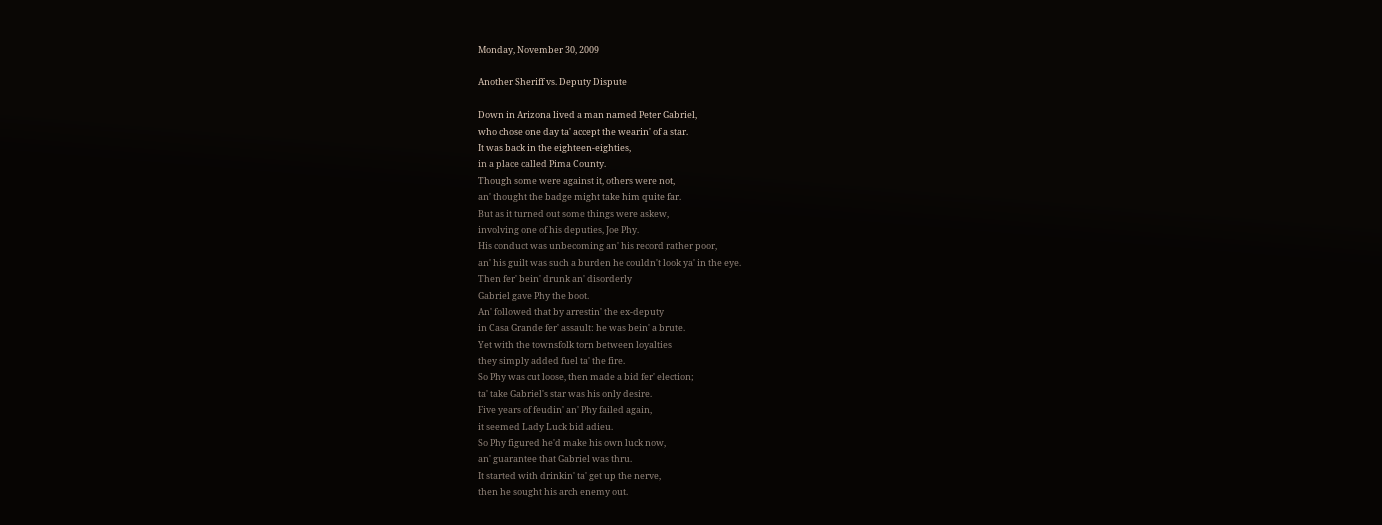Monday, November 30, 2009

Another Sheriff vs. Deputy Dispute

Down in Arizona lived a man named Peter Gabriel,
who chose one day ta' accept the wearin' of a star.
It was back in the eighteen-eighties,
in a place called Pima County.
Though some were against it, others were not,
an' thought the badge might take him quite far.
But as it turned out some things were askew,
involving one of his deputies, Joe Phy.
His conduct was unbecoming an' his record rather poor,
an' his guilt was such a burden he couldn't look ya' in the eye.
Then fer' bein' drunk an' disorderly
Gabriel gave Phy the boot.
An' followed that by arrestin' the ex-deputy
in Casa Grande fer' assault: he was bein' a brute.
Yet with the townsfolk torn between loyalties
they simply added fuel ta' the fire.
So Phy was cut loose, then made a bid fer' election;
ta' take Gabriel's star was his only desire.
Five years of feudin' an' Phy failed again,
it seemed Lady Luck bid adieu.
So Phy figured he'd make his own luck now,
an' guarantee that Gabriel was thru.
It started with drinkin' ta' get up the nerve,
then he sought his arch enemy out.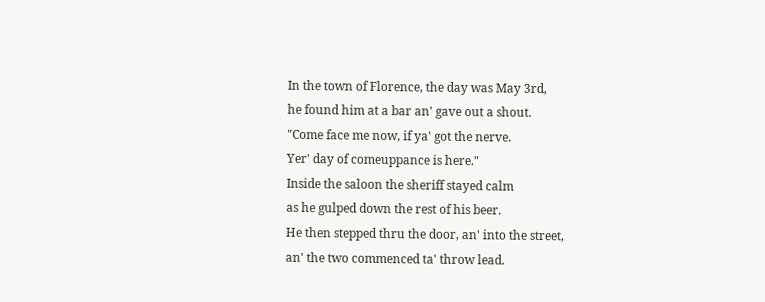In the town of Florence, the day was May 3rd,
he found him at a bar an' gave out a shout.
"Come face me now, if ya' got the nerve.
Yer' day of comeuppance is here."
Inside the saloon the sheriff stayed calm
as he gulped down the rest of his beer.
He then stepped thru the door, an' into the street,
an' the two commenced ta' throw lead.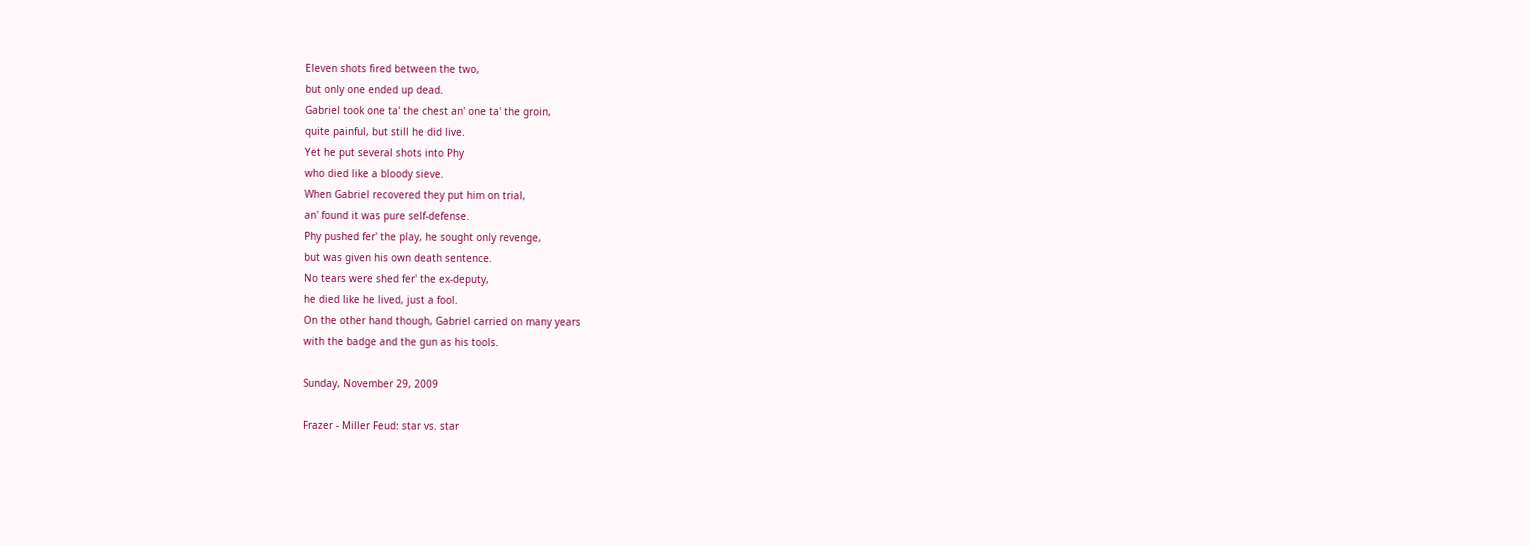Eleven shots fired between the two,
but only one ended up dead.
Gabriel took one ta' the chest an' one ta' the groin,
quite painful, but still he did live.
Yet he put several shots into Phy
who died like a bloody sieve.
When Gabriel recovered they put him on trial,
an' found it was pure self-defense.
Phy pushed fer' the play, he sought only revenge,
but was given his own death sentence.
No tears were shed fer' the ex-deputy,
he died like he lived, just a fool.
On the other hand though, Gabriel carried on many years
with the badge and the gun as his tools.

Sunday, November 29, 2009

Frazer - Miller Feud: star vs. star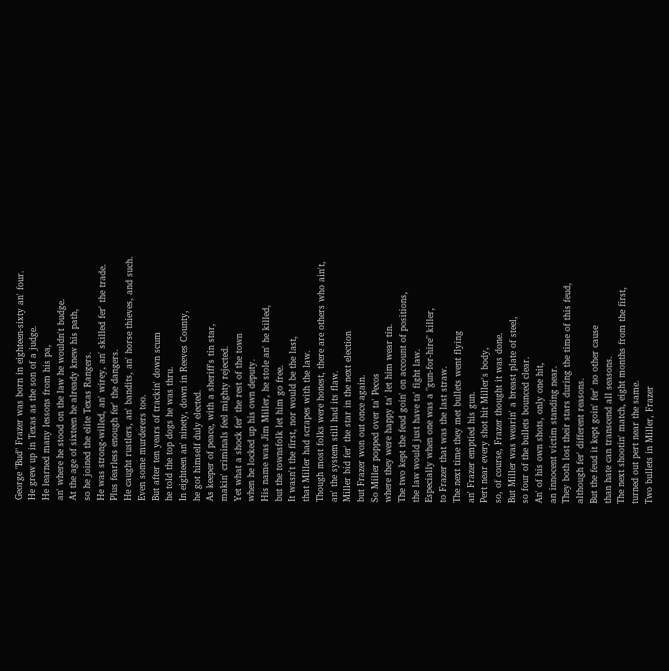George "Bud" Frazer was born in eighteen-sixty an' four.
He grew up in Texas as the son of a judge.
He learned many lessons from his pa,
an' where he stood on the law he wouldn't budge.
At the age of sixteen he already knew his path,
so he joined the elite Texas Rangers.
He was strong-willed, an' wirey, an' skilled fer' the trade.
Plus fearless enough fer' the dangers.
He caught rustlers, an' bandits, an' horse thieves, and such.
Even some murderers too.
But after ten years of trackin' down scum
he told the top dogs he was thru.
In eighteen an' ninety, down in Reeves County,
he got himself duly elected.
As keeper of peace, with a sheriff's tin star,
makin' criminals feel mighty rejected.
Yet what a shock fer' the rest of the town
when he locked up his own deputy.
His name was Jim Miller, he stole an' he killed,
but the townsfolk let him go free.
It wasn't the first, nor would be the last,
that Miller had scrapes with the law.
Though most folks were honest, there are others who ain't,
an' the system still had its flaw.
Miller bid fer' the star in the next election
but Frazer won out once again.
So Miller popped over ta' Pecos
where they were happy ta' let him wear tin.
The two kept the feud goin' on account of positions,
the law would just have ta' fight law.
Especially when one was a "gun-for-hire" killer,
to Frazer that was the last straw.
The next time they met bullets went flying
an' Frazer emptied his gun.
Pert near every shot hit Miller's body,
so, of course, Frazer thought it was done.
But Miller was wearin' a breast plate of steel,
so four of the bullets bounced clear.
An' of his own shots, only one hit,
an innocent victim standing near.
They both lost their stars during the time of this feud,
although fer' different reasons.
But the feud it kept goin' fer' no other cause
than hate can transcend all seasons.
The next shootin' match, eight months from the first,
turned out pert near the same.
Two bullets in Miller, Frazer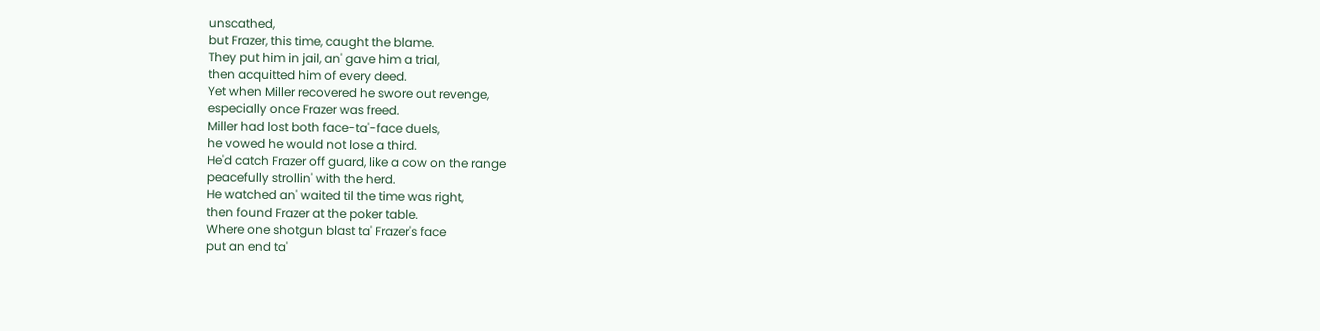unscathed,
but Frazer, this time, caught the blame.
They put him in jail, an' gave him a trial,
then acquitted him of every deed.
Yet when Miller recovered he swore out revenge,
especially once Frazer was freed.
Miller had lost both face-ta'-face duels,
he vowed he would not lose a third.
He'd catch Frazer off guard, like a cow on the range
peacefully strollin' with the herd.
He watched an' waited til the time was right,
then found Frazer at the poker table.
Where one shotgun blast ta' Frazer's face
put an end ta'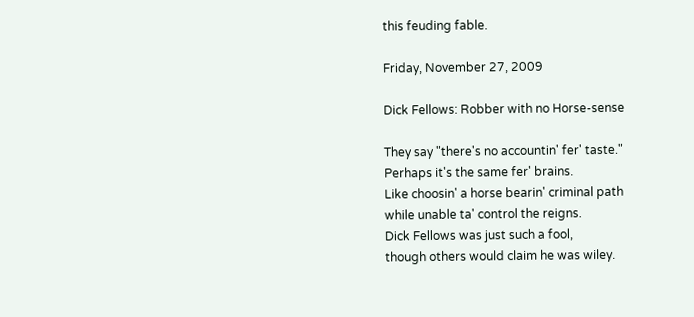this feuding fable.

Friday, November 27, 2009

Dick Fellows: Robber with no Horse-sense

They say "there's no accountin' fer' taste."
Perhaps it's the same fer' brains.
Like choosin' a horse bearin' criminal path
while unable ta' control the reigns.
Dick Fellows was just such a fool,
though others would claim he was wiley.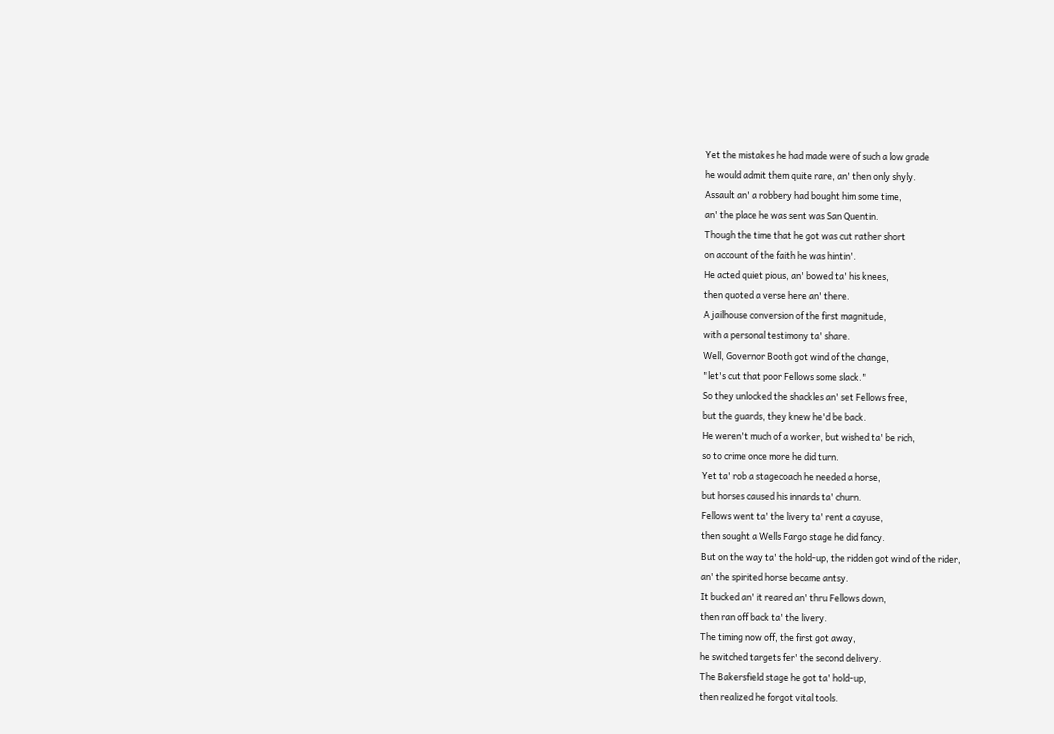Yet the mistakes he had made were of such a low grade
he would admit them quite rare, an' then only shyly.
Assault an' a robbery had bought him some time,
an' the place he was sent was San Quentin.
Though the time that he got was cut rather short
on account of the faith he was hintin'.
He acted quiet pious, an' bowed ta' his knees,
then quoted a verse here an' there.
A jailhouse conversion of the first magnitude,
with a personal testimony ta' share.
Well, Governor Booth got wind of the change,
"let's cut that poor Fellows some slack."
So they unlocked the shackles an' set Fellows free,
but the guards, they knew he'd be back.
He weren't much of a worker, but wished ta' be rich,
so to crime once more he did turn.
Yet ta' rob a stagecoach he needed a horse,
but horses caused his innards ta' churn.
Fellows went ta' the livery ta' rent a cayuse,
then sought a Wells Fargo stage he did fancy.
But on the way ta' the hold-up, the ridden got wind of the rider,
an' the spirited horse became antsy.
It bucked an' it reared an' thru Fellows down,
then ran off back ta' the livery.
The timing now off, the first got away,
he switched targets fer' the second delivery.
The Bakersfield stage he got ta' hold-up,
then realized he forgot vital tools.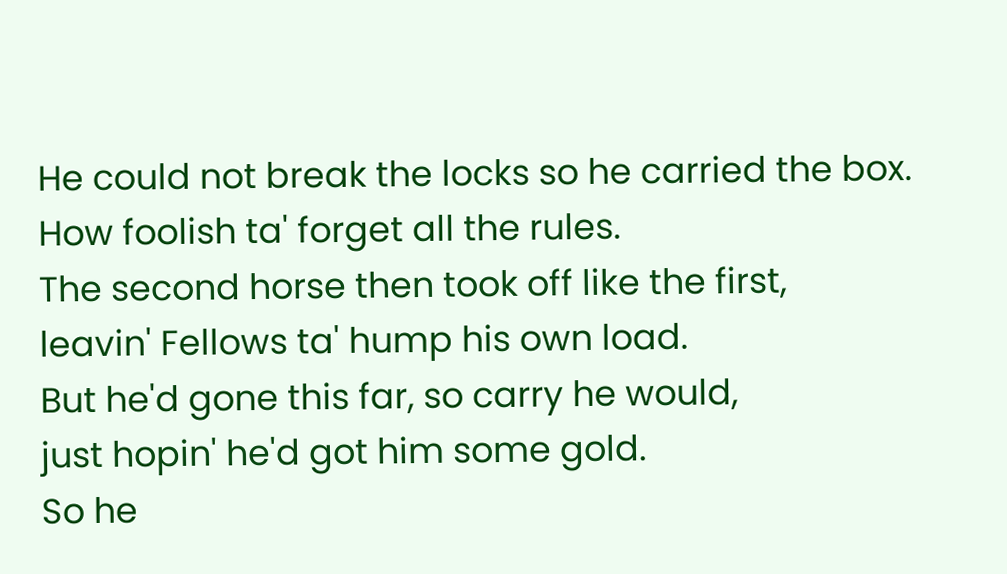He could not break the locks so he carried the box.
How foolish ta' forget all the rules.
The second horse then took off like the first,
leavin' Fellows ta' hump his own load.
But he'd gone this far, so carry he would,
just hopin' he'd got him some gold.
So he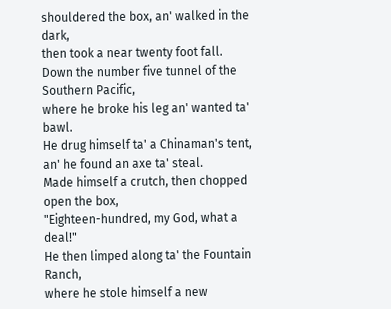shouldered the box, an' walked in the dark,
then took a near twenty foot fall.
Down the number five tunnel of the Southern Pacific,
where he broke his leg an' wanted ta' bawl.
He drug himself ta' a Chinaman's tent,
an' he found an axe ta' steal.
Made himself a crutch, then chopped open the box,
"Eighteen-hundred, my God, what a deal!"
He then limped along ta' the Fountain Ranch,
where he stole himself a new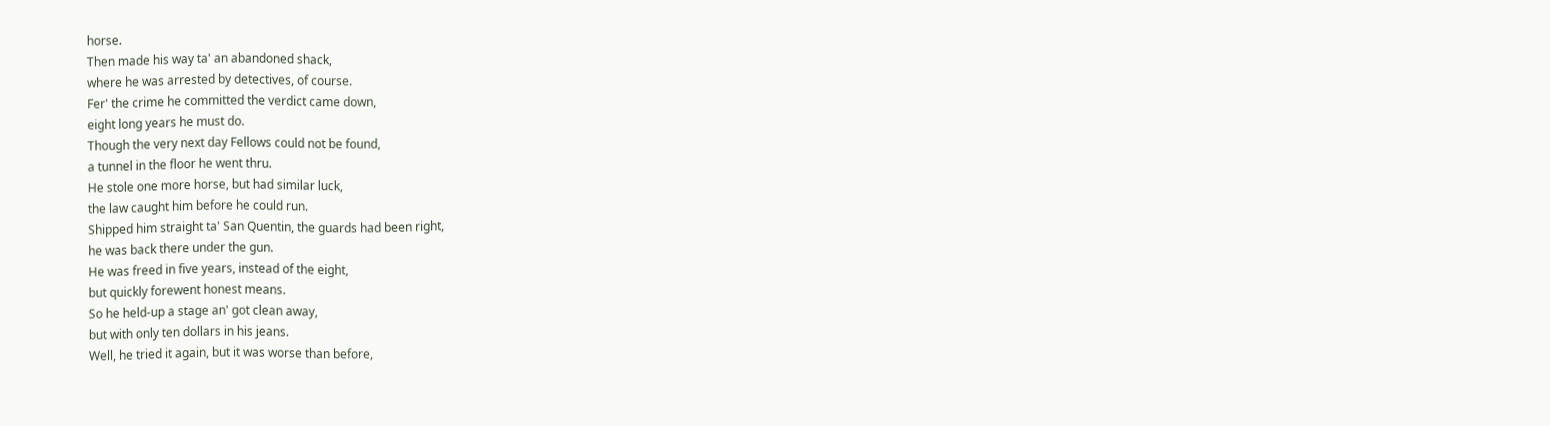horse.
Then made his way ta' an abandoned shack,
where he was arrested by detectives, of course.
Fer' the crime he committed the verdict came down,
eight long years he must do.
Though the very next day Fellows could not be found,
a tunnel in the floor he went thru.
He stole one more horse, but had similar luck,
the law caught him before he could run.
Shipped him straight ta' San Quentin, the guards had been right,
he was back there under the gun.
He was freed in five years, instead of the eight,
but quickly forewent honest means.
So he held-up a stage an' got clean away,
but with only ten dollars in his jeans.
Well, he tried it again, but it was worse than before,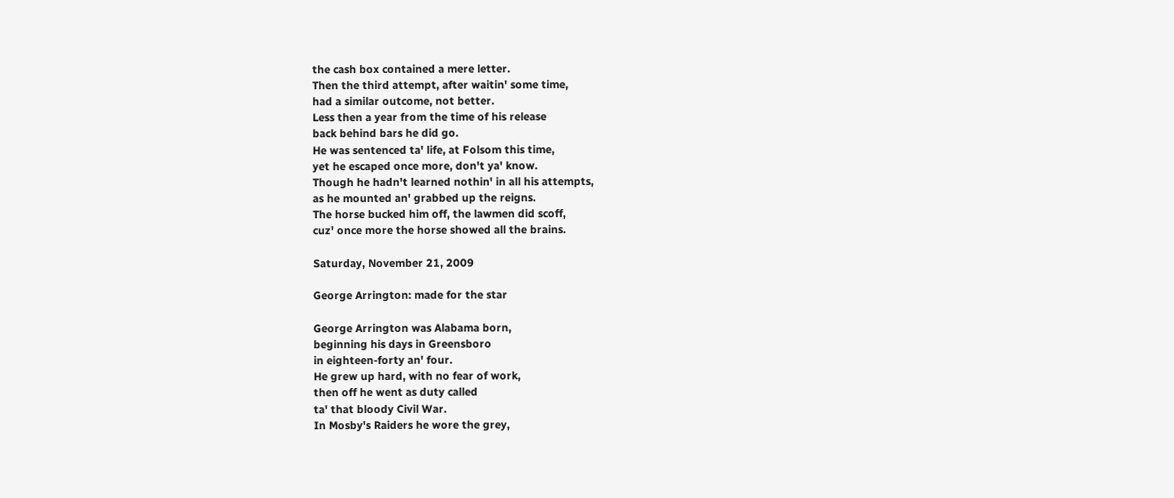the cash box contained a mere letter.
Then the third attempt, after waitin' some time,
had a similar outcome, not better.
Less then a year from the time of his release
back behind bars he did go.
He was sentenced ta' life, at Folsom this time,
yet he escaped once more, don't ya' know.
Though he hadn't learned nothin' in all his attempts,
as he mounted an' grabbed up the reigns.
The horse bucked him off, the lawmen did scoff,
cuz' once more the horse showed all the brains.

Saturday, November 21, 2009

George Arrington: made for the star

George Arrington was Alabama born,
beginning his days in Greensboro
in eighteen-forty an' four.
He grew up hard, with no fear of work,
then off he went as duty called
ta' that bloody Civil War.
In Mosby's Raiders he wore the grey,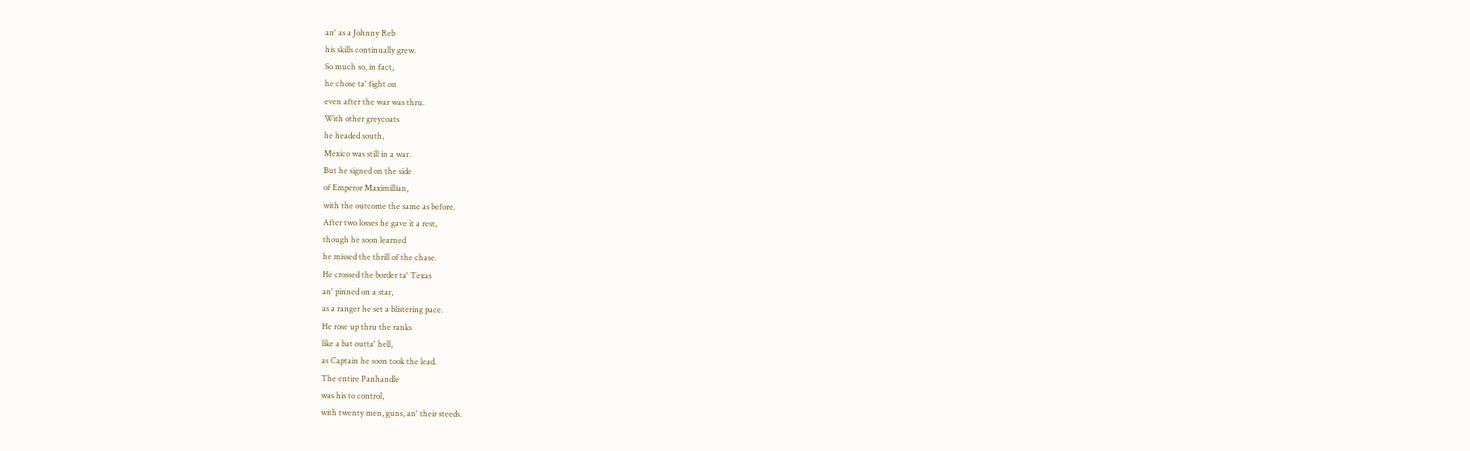an' as a Johnny Reb
his skills continually grew.
So much so, in fact,
he chose ta' fight on
even after the war was thru.
With other greycoats
he headed south,
Mexico was still in a war.
But he signed on the side
of Emperor Maximillian,
with the outcome the same as before.
After two losses he gave it a rest,
though he soon learned
he missed the thrill of the chase.
He crossed the border ta' Texas
an' pinned on a star,
as a ranger he set a blistering pace.
He rose up thru the ranks
like a bat outta' hell,
as Captain he soon took the lead.
The entire Panhandle
was his to control,
with twenty men, guns, an' their steeds.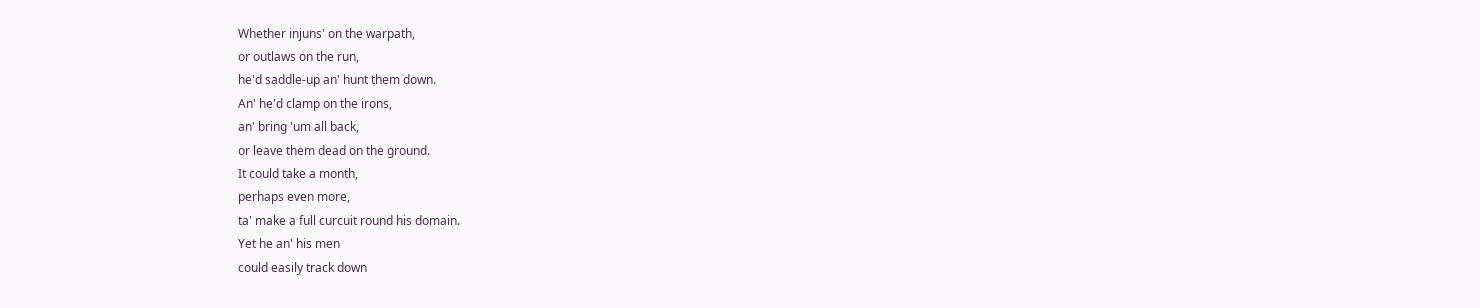Whether injuns' on the warpath,
or outlaws on the run,
he'd saddle-up an' hunt them down.
An' he'd clamp on the irons,
an' bring 'um all back,
or leave them dead on the ground.
It could take a month,
perhaps even more,
ta' make a full curcuit round his domain.
Yet he an' his men
could easily track down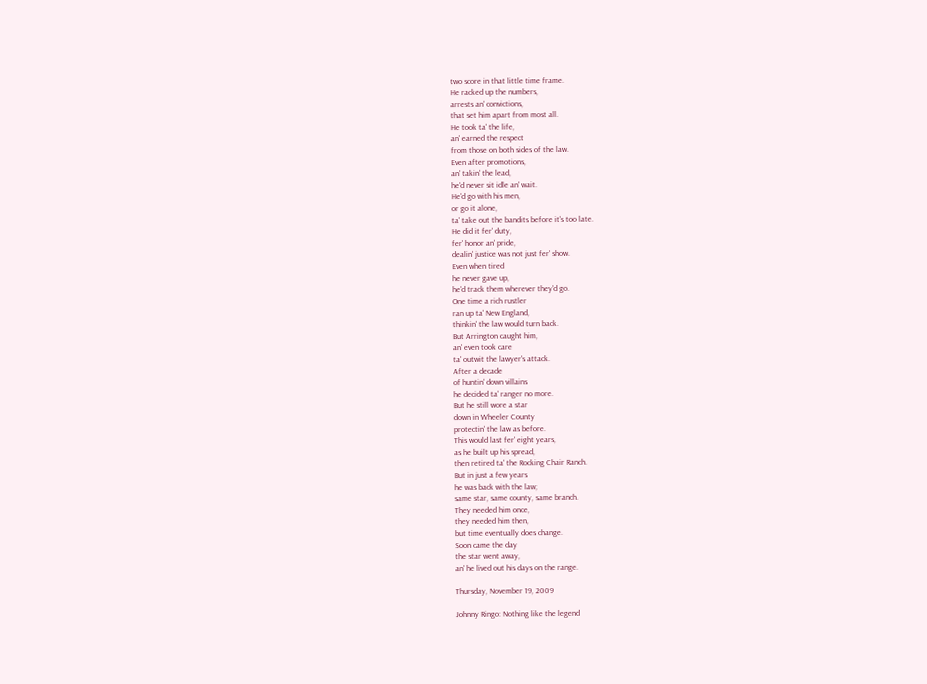two score in that little time frame.
He racked up the numbers,
arrests an' convictions,
that set him apart from most all.
He took ta' the life,
an' earned the respect
from those on both sides of the law.
Even after promotions,
an' takin' the lead,
he'd never sit idle an' wait.
He'd go with his men,
or go it alone,
ta' take out the bandits before it's too late.
He did it fer' duty,
fer' honor an' pride,
dealin' justice was not just fer' show.
Even when tired
he never gave up,
he'd track them wherever they'd go.
One time a rich rustler
ran up ta' New England,
thinkin' the law would turn back.
But Arrington caught him,
an' even took care
ta' outwit the lawyer's attack.
After a decade
of huntin' down villains
he decided ta' ranger no more.
But he still wore a star
down in Wheeler County
protectin' the law as before.
This would last fer' eight years,
as he built up his spread,
then retired ta' the Rocking Chair Ranch.
But in just a few years
he was back with the law;
same star, same county, same branch.
They needed him once,
they needed him then,
but time eventually does change.
Soon came the day
the star went away,
an' he lived out his days on the range.

Thursday, November 19, 2009

Johnny Ringo: Nothing like the legend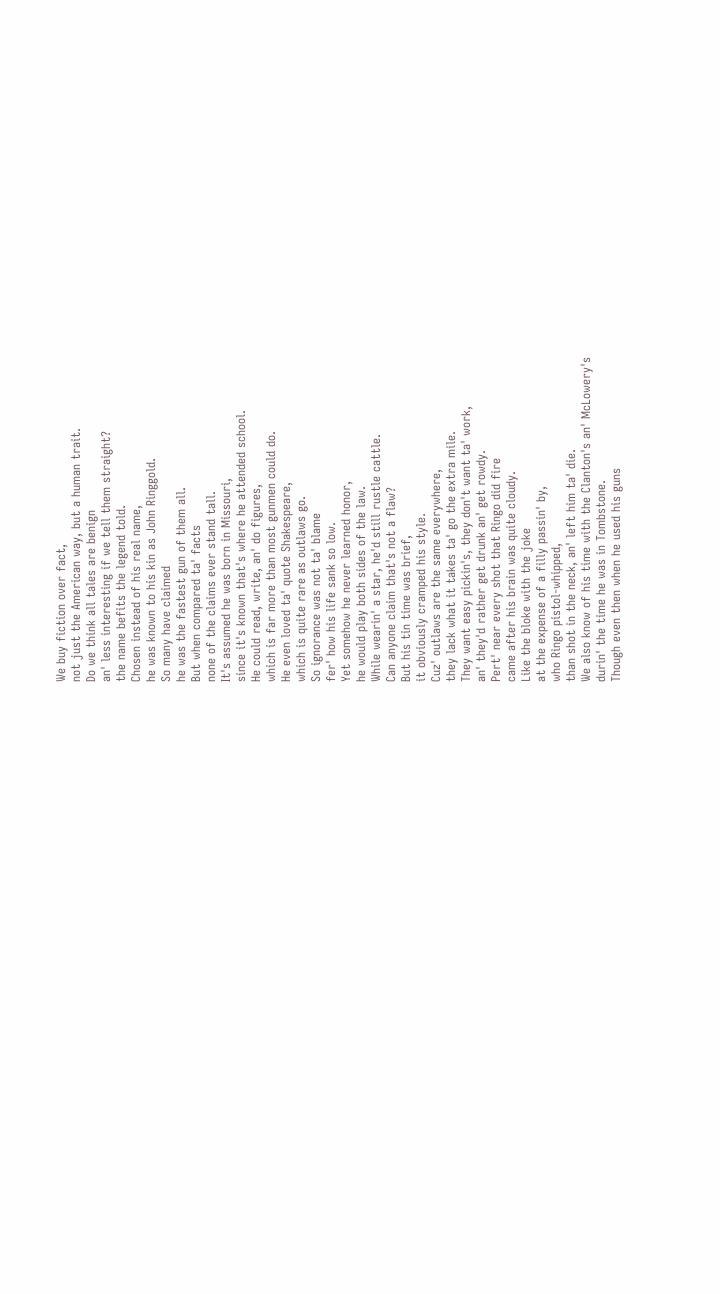We buy fiction over fact,
not just the American way, but a human trait.
Do we think all tales are benign
an' less interesting if we tell them straight?
the name befits the legend told.
Chosen instead of his real name,
he was known to his kin as John Ringgold.
So many have claimed
he was the fastest gun of them all.
But when compared ta' facts
none of the claims ever stand tall.
It's assumed he was born in Missouri,
since it's known that's where he attended school.
He could read, write, an' do figures,
which is far more than most gunmen could do.
He even loved ta' quote Shakespeare,
which is quite rare as outlaws go.
So ignorance was not ta' blame
fer' how his life sank so low.
Yet somehow he never learned honor,
he would play both sides of the law.
While wearin' a star, he'd still rustle cattle.
Can anyone claim that's not a flaw?
But his tin time was brief,
it obviously cramped his style.
Cuz' outlaws are the same everywhere,
they lack what it takes ta' go the extra mile.
They want easy pickin's, they don't want ta' work,
an' they'd rather get drunk an' get rowdy.
Pert' near every shot that Ringo did fire
came after his brain was quite cloudy.
Like the bloke with the joke
at the expense of a filly passin' by,
who Ringo pistol-whipped,
than shot in the neck, an' left him ta' die.
We also know of his time with the Clanton's an' McLowery's
durin' the time he was in Tombstone.
Though even then when he used his guns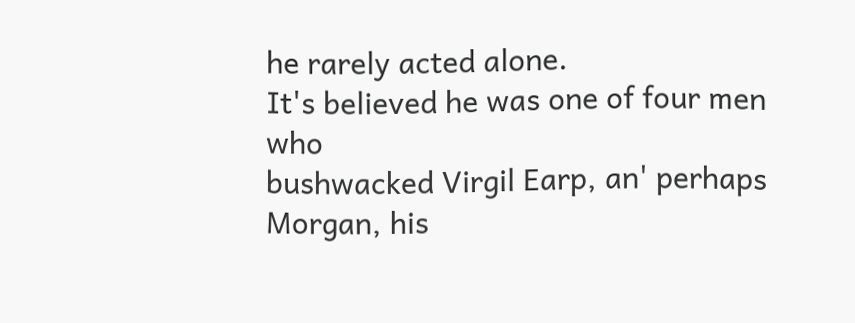he rarely acted alone.
It's believed he was one of four men who
bushwacked Virgil Earp, an' perhaps Morgan, his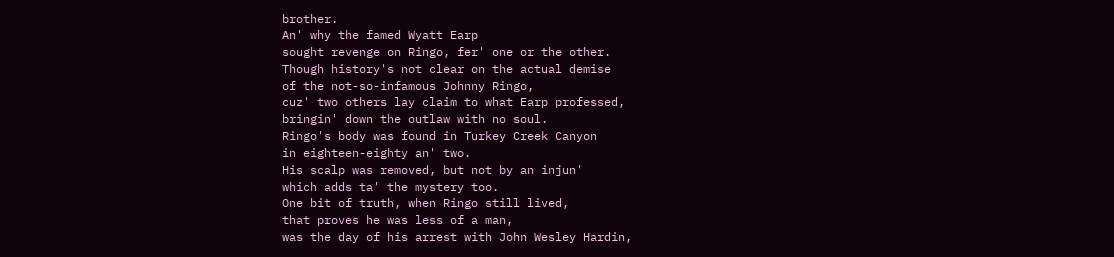brother.
An' why the famed Wyatt Earp
sought revenge on Ringo, fer' one or the other.
Though history's not clear on the actual demise
of the not-so-infamous Johnny Ringo,
cuz' two others lay claim to what Earp professed,
bringin' down the outlaw with no soul.
Ringo's body was found in Turkey Creek Canyon
in eighteen-eighty an' two.
His scalp was removed, but not by an injun'
which adds ta' the mystery too.
One bit of truth, when Ringo still lived,
that proves he was less of a man,
was the day of his arrest with John Wesley Hardin,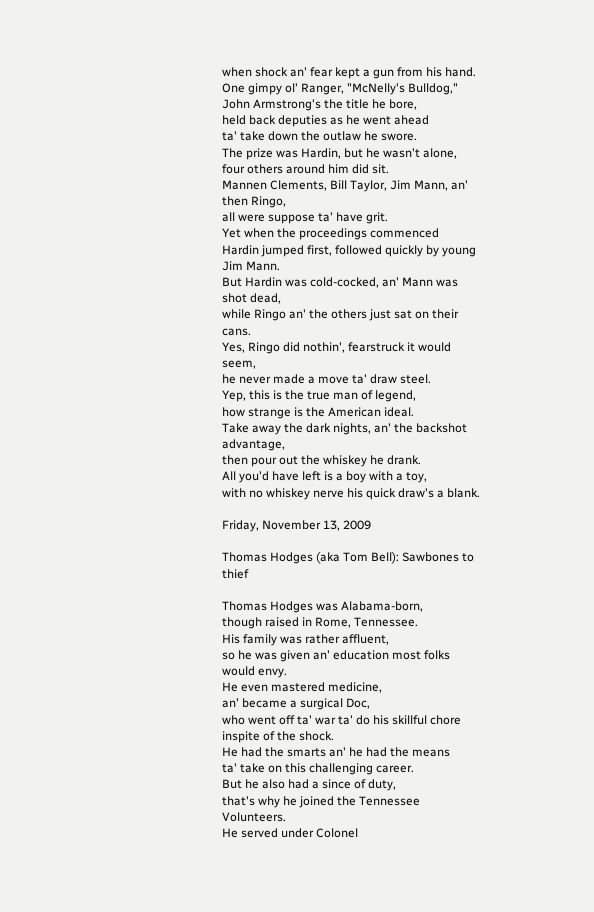when shock an' fear kept a gun from his hand.
One gimpy ol' Ranger, "McNelly's Bulldog,"
John Armstrong's the title he bore,
held back deputies as he went ahead
ta' take down the outlaw he swore.
The prize was Hardin, but he wasn't alone,
four others around him did sit.
Mannen Clements, Bill Taylor, Jim Mann, an' then Ringo,
all were suppose ta' have grit.
Yet when the proceedings commenced
Hardin jumped first, followed quickly by young Jim Mann.
But Hardin was cold-cocked, an' Mann was shot dead,
while Ringo an' the others just sat on their cans.
Yes, Ringo did nothin', fearstruck it would seem,
he never made a move ta' draw steel.
Yep, this is the true man of legend,
how strange is the American ideal.
Take away the dark nights, an' the backshot advantage,
then pour out the whiskey he drank.
All you'd have left is a boy with a toy,
with no whiskey nerve his quick draw's a blank.

Friday, November 13, 2009

Thomas Hodges (aka Tom Bell): Sawbones to thief

Thomas Hodges was Alabama-born,
though raised in Rome, Tennessee.
His family was rather affluent,
so he was given an' education most folks would envy.
He even mastered medicine,
an' became a surgical Doc,
who went off ta' war ta' do his skillful chore
inspite of the shock.
He had the smarts an' he had the means
ta' take on this challenging career.
But he also had a since of duty,
that's why he joined the Tennessee Volunteers.
He served under Colonel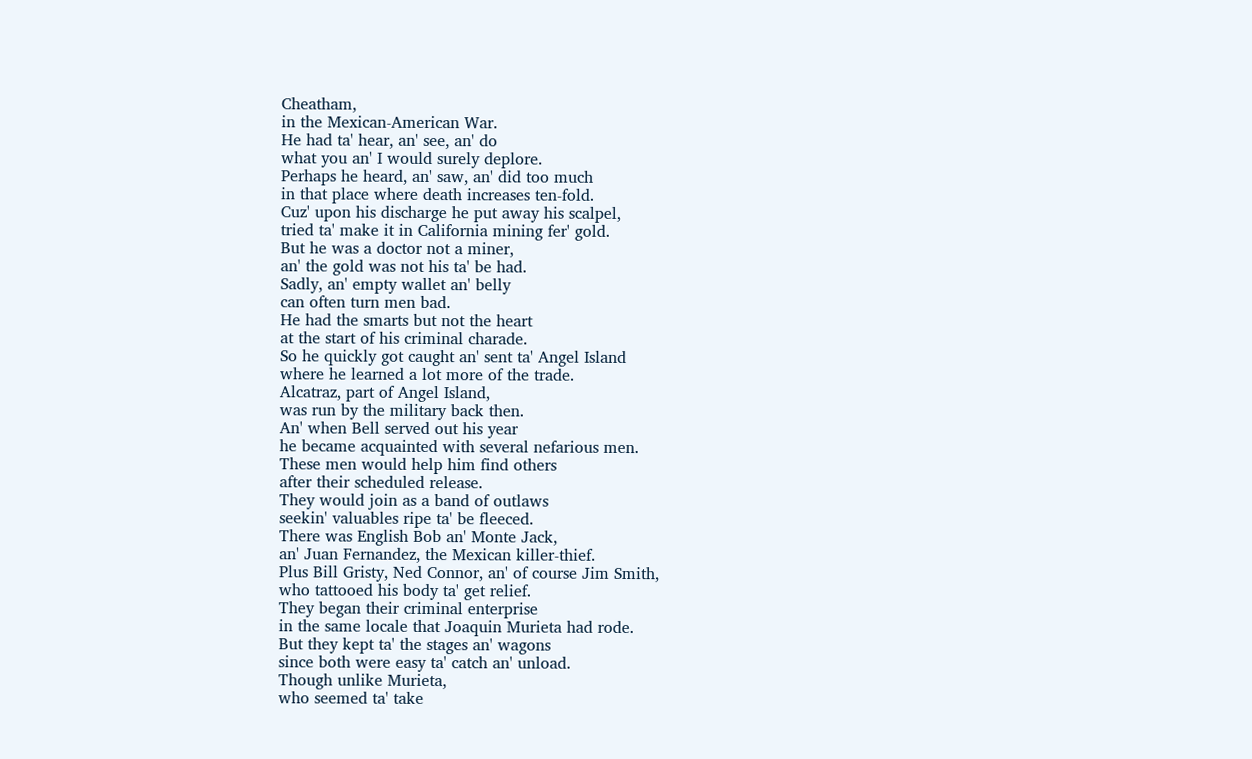Cheatham,
in the Mexican-American War.
He had ta' hear, an' see, an' do
what you an' I would surely deplore.
Perhaps he heard, an' saw, an' did too much
in that place where death increases ten-fold.
Cuz' upon his discharge he put away his scalpel,
tried ta' make it in California mining fer' gold.
But he was a doctor not a miner,
an' the gold was not his ta' be had.
Sadly, an' empty wallet an' belly
can often turn men bad.
He had the smarts but not the heart
at the start of his criminal charade.
So he quickly got caught an' sent ta' Angel Island
where he learned a lot more of the trade.
Alcatraz, part of Angel Island,
was run by the military back then.
An' when Bell served out his year
he became acquainted with several nefarious men.
These men would help him find others
after their scheduled release.
They would join as a band of outlaws
seekin' valuables ripe ta' be fleeced.
There was English Bob an' Monte Jack,
an' Juan Fernandez, the Mexican killer-thief.
Plus Bill Gristy, Ned Connor, an' of course Jim Smith,
who tattooed his body ta' get relief.
They began their criminal enterprise
in the same locale that Joaquin Murieta had rode.
But they kept ta' the stages an' wagons
since both were easy ta' catch an' unload.
Though unlike Murieta,
who seemed ta' take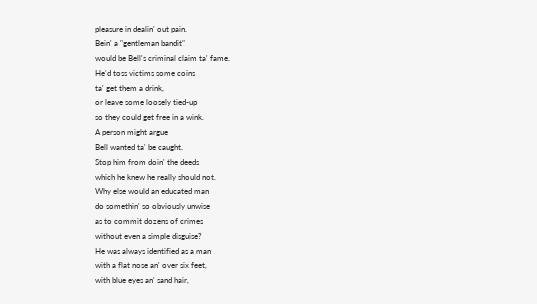pleasure in dealin' out pain.
Bein' a "gentleman bandit"
would be Bell's criminal claim ta' fame.
He'd toss victims some coins
ta' get them a drink,
or leave some loosely tied-up
so they could get free in a wink.
A person might argue
Bell wanted ta' be caught.
Stop him from doin' the deeds
which he knew he really should not.
Why else would an educated man
do somethin' so obviously unwise
as to commit dozens of crimes
without even a simple disguise?
He was always identified as a man
with a flat nose an' over six feet,
with blue eyes an' sand hair,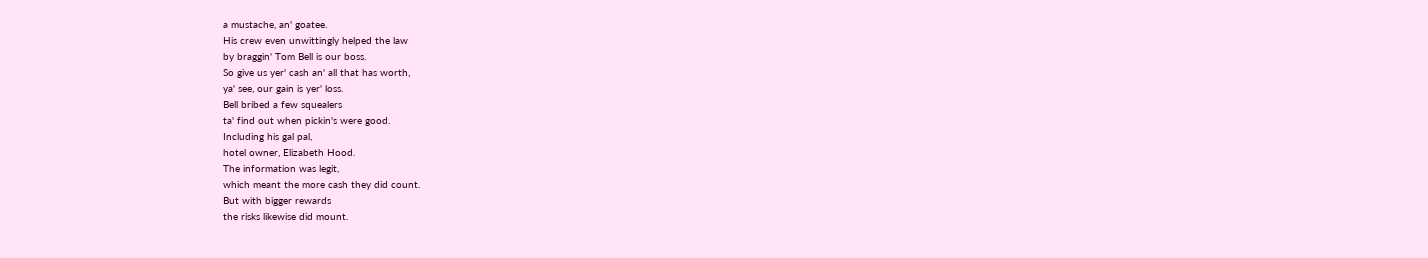a mustache, an' goatee.
His crew even unwittingly helped the law
by braggin' Tom Bell is our boss.
So give us yer' cash an' all that has worth,
ya' see, our gain is yer' loss.
Bell bribed a few squealers
ta' find out when pickin's were good.
Including his gal pal,
hotel owner, Elizabeth Hood.
The information was legit,
which meant the more cash they did count.
But with bigger rewards
the risks likewise did mount.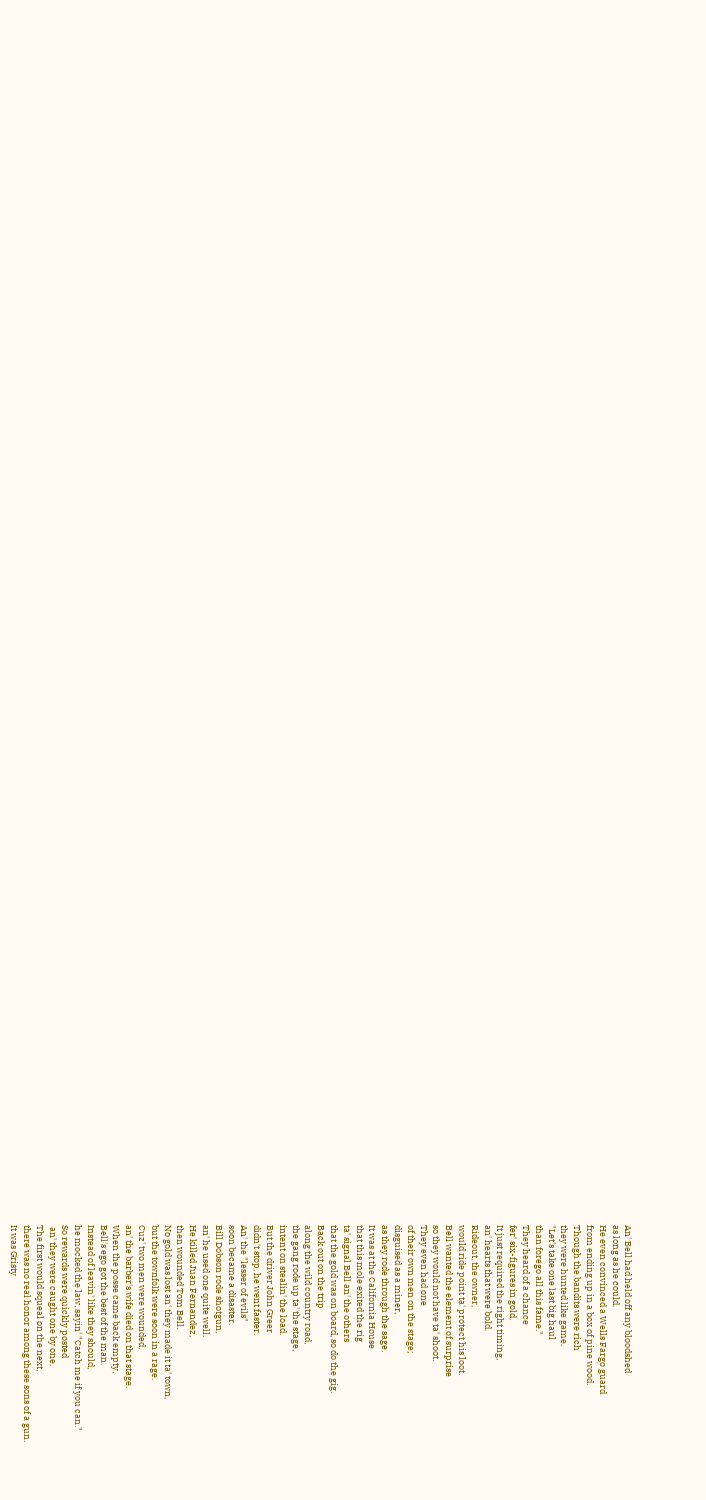An' Bell had held off any bloodshed
as long as he could.
He even convinced a Wells Fargo guard
from ending up in a box of pine wood.
Though the bandits were rich
they were hunted like game.
"Let's take one last big haul
than forego all this fame."
They heard of a chance
fer' six-figures in gold.
It just required the right timing,
an' hearts that were bold.
Rideout, the owner,
would ride point ta' protect his loot.
Bell wanted the element of surprise
so they would not have ta' shoot.
They even had one
of their own men on the stage;
disguised as a miner,
as they rode through the sage.
It was at the California House
that this mole exited the rig
ta' signal Bell an' the others
that the gold was on board, so do the gig.
Back out on the trip
along the wild country road,
the gang rode up ta' the stage,
intent on stealin' the load.
But the driver John Greer
didn't stop, he went faster.
An' the "lesser of evils"
soon became a disaster.
Bill Dobson rode shotgun,
an' he used one quite well.
He killed Juan Fernandez,
then wounded Tom Bell.
No gold was lost an' they made it ta' town,
but the townfolk were soon in a rage.
Cuz' two men were wounded,
an' the barber's wife died on that stage.
When the posse came back empty,
Bell's ego got the best of the man.
Instead of leavin' like they should,
he mocked the law, sayin' "Catch me if you can."
So rewards were quickly posted
 an' they were caught one by one.
The first would squeal on the next,
there was no real honor among these sons of a gun.
It was Gristy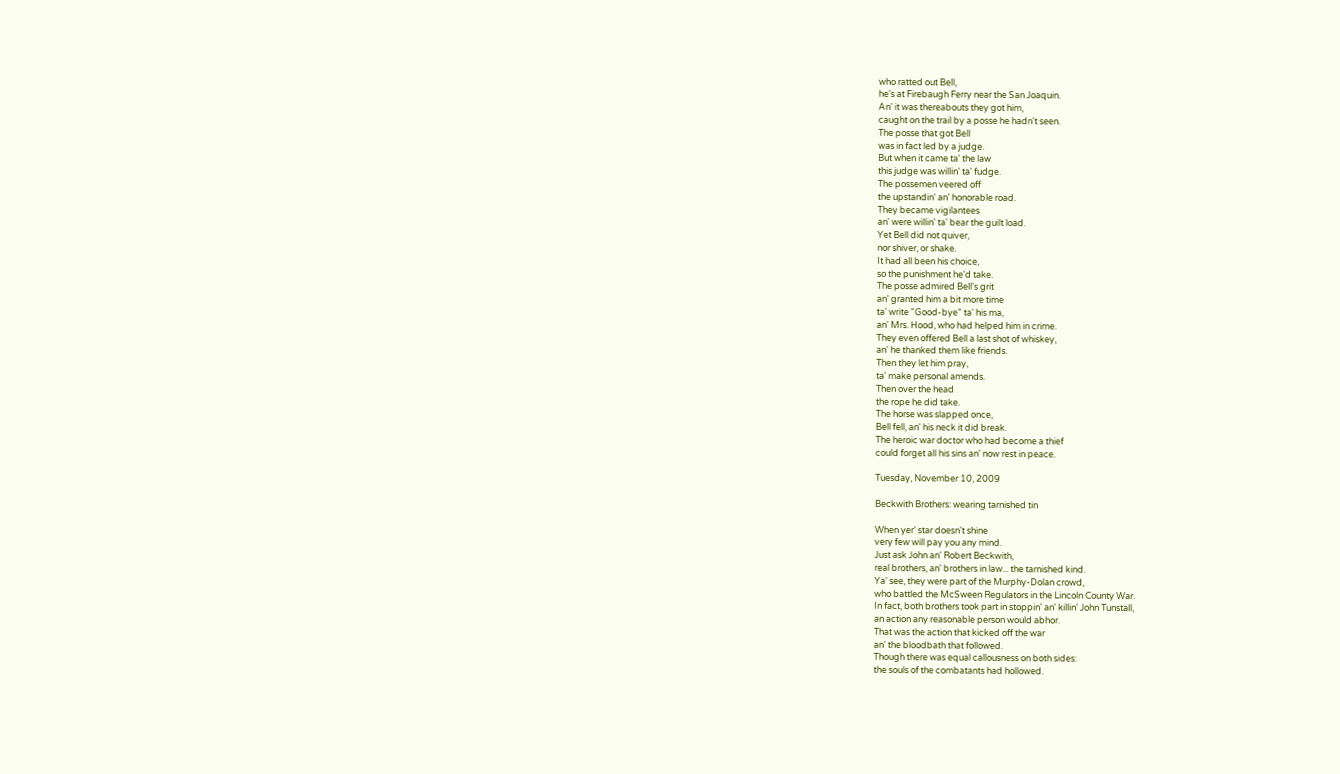who ratted out Bell,
he's at Firebaugh Ferry near the San Joaquin.
An' it was thereabouts they got him,
caught on the trail by a posse he hadn't seen.
The posse that got Bell
was in fact led by a judge.
But when it came ta' the law
this judge was willin' ta' fudge.
The possemen veered off
the upstandin' an' honorable road.
They became vigilantees
an' were willin' ta' bear the guilt load.
Yet Bell did not quiver,
nor shiver, or shake.
It had all been his choice,
so the punishment he'd take.
The posse admired Bell's grit
an' granted him a bit more time
ta' write "Good-bye" ta' his ma,
an' Mrs. Hood, who had helped him in crime.
They even offered Bell a last shot of whiskey,
an' he thanked them like friends.
Then they let him pray,
ta' make personal amends.
Then over the head
the rope he did take.
The horse was slapped once,
Bell fell, an' his neck it did break.
The heroic war doctor who had become a thief
could forget all his sins an' now rest in peace.

Tuesday, November 10, 2009

Beckwith Brothers: wearing tarnished tin

When yer' star doesn't shine
very few will pay you any mind.
Just ask John an' Robert Beckwith,
real brothers, an' brothers in law... the tarnished kind.
Ya' see, they were part of the Murphy-Dolan crowd,
who battled the McSween Regulators in the Lincoln County War.
In fact, both brothers took part in stoppin' an' killin' John Tunstall,
an action any reasonable person would abhor.
That was the action that kicked off the war
an' the bloodbath that followed.
Though there was equal callousness on both sides:
the souls of the combatants had hollowed.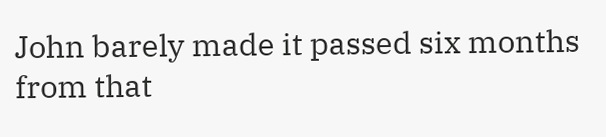John barely made it passed six months
from that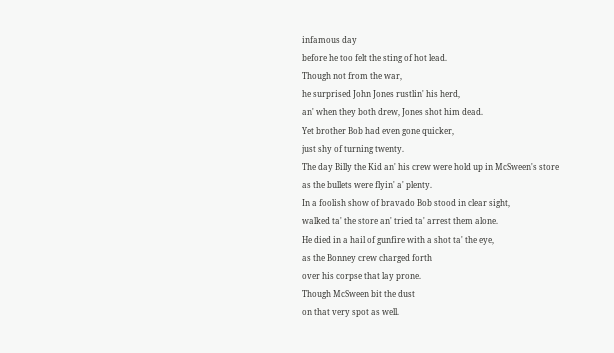infamous day
before he too felt the sting of hot lead.
Though not from the war,
he surprised John Jones rustlin' his herd,
an' when they both drew, Jones shot him dead.
Yet brother Bob had even gone quicker,
just shy of turning twenty.
The day Billy the Kid an' his crew were hold up in McSween's store
as the bullets were flyin' a' plenty.
In a foolish show of bravado Bob stood in clear sight,
walked ta' the store an' tried ta' arrest them alone.
He died in a hail of gunfire with a shot ta' the eye,
as the Bonney crew charged forth
over his corpse that lay prone.
Though McSween bit the dust
on that very spot as well.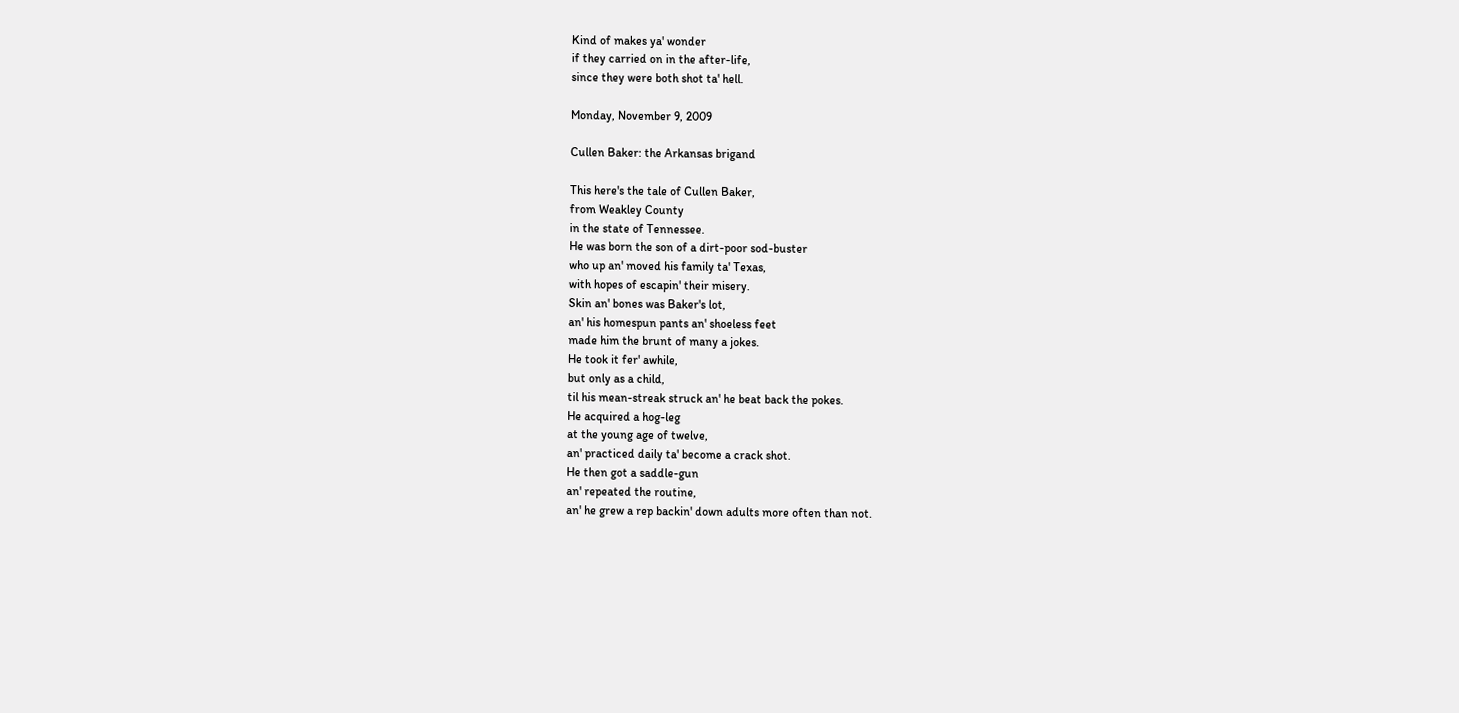Kind of makes ya' wonder
if they carried on in the after-life,
since they were both shot ta' hell.

Monday, November 9, 2009

Cullen Baker: the Arkansas brigand

This here's the tale of Cullen Baker,
from Weakley County
in the state of Tennessee.
He was born the son of a dirt-poor sod-buster
who up an' moved his family ta' Texas,
with hopes of escapin' their misery.
Skin an' bones was Baker's lot,
an' his homespun pants an' shoeless feet
made him the brunt of many a jokes.
He took it fer' awhile,
but only as a child,
til his mean-streak struck an' he beat back the pokes.
He acquired a hog-leg
at the young age of twelve,
an' practiced daily ta' become a crack shot.
He then got a saddle-gun
an' repeated the routine,
an' he grew a rep backin' down adults more often than not.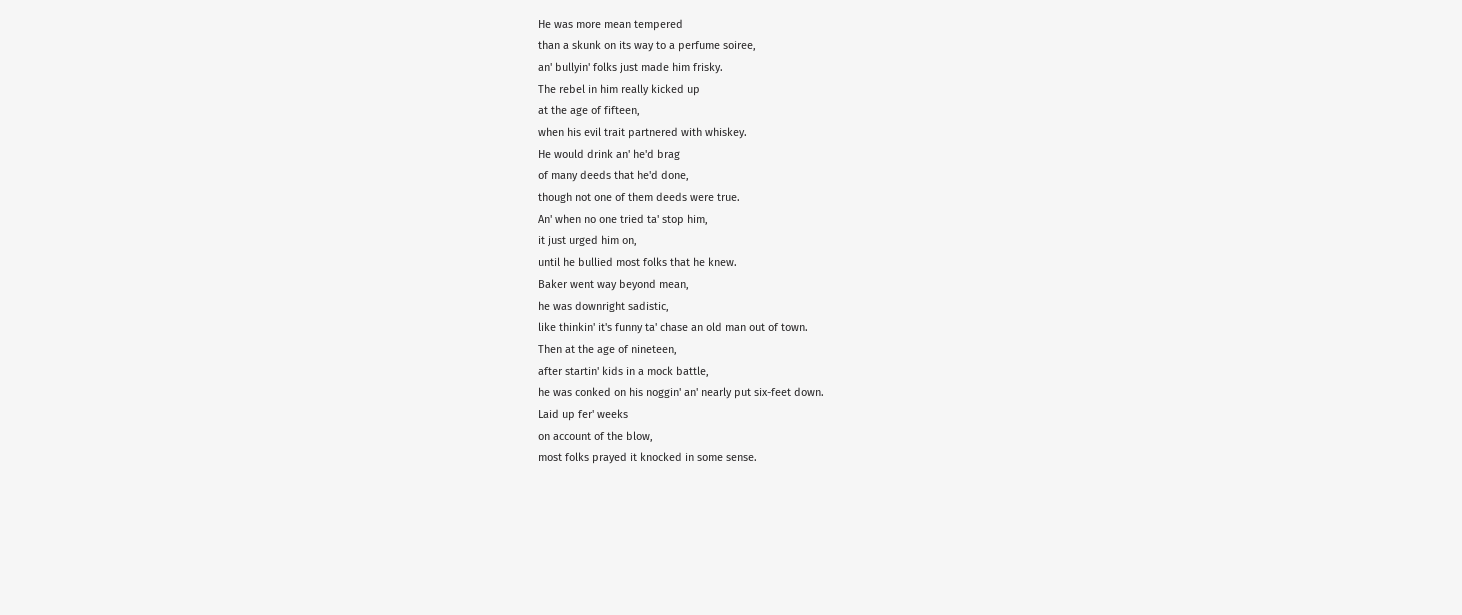He was more mean tempered
than a skunk on its way to a perfume soiree,
an' bullyin' folks just made him frisky.
The rebel in him really kicked up
at the age of fifteen,
when his evil trait partnered with whiskey.
He would drink an' he'd brag
of many deeds that he'd done,
though not one of them deeds were true.
An' when no one tried ta' stop him,
it just urged him on,
until he bullied most folks that he knew.
Baker went way beyond mean,
he was downright sadistic,
like thinkin' it's funny ta' chase an old man out of town.
Then at the age of nineteen,
after startin' kids in a mock battle,
he was conked on his noggin' an' nearly put six-feet down.
Laid up fer' weeks
on account of the blow,
most folks prayed it knocked in some sense.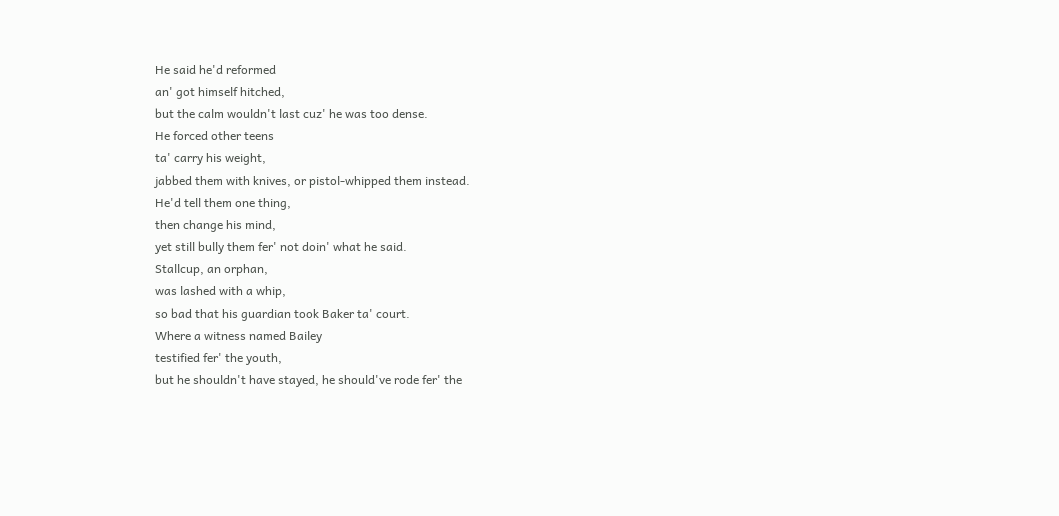He said he'd reformed
an' got himself hitched,
but the calm wouldn't last cuz' he was too dense.
He forced other teens
ta' carry his weight,
jabbed them with knives, or pistol-whipped them instead.
He'd tell them one thing,
then change his mind,
yet still bully them fer' not doin' what he said.
Stallcup, an orphan,
was lashed with a whip,
so bad that his guardian took Baker ta' court.
Where a witness named Bailey
testified fer' the youth,
but he shouldn't have stayed, he should've rode fer' the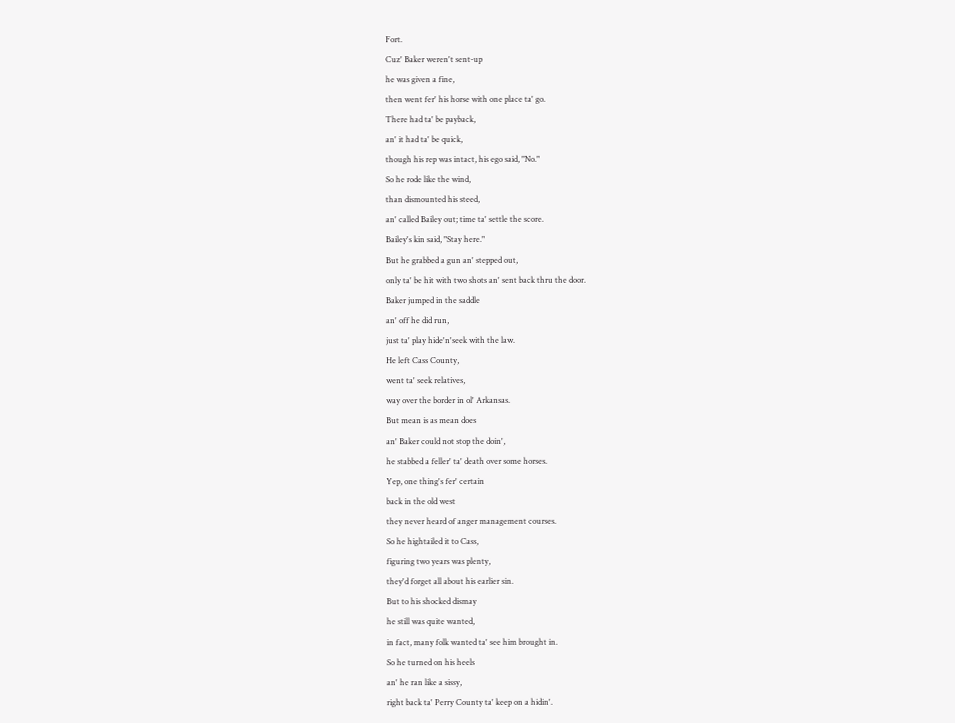Fort.
Cuz' Baker weren't sent-up
he was given a fine,
then went fer' his horse with one place ta' go.
There had ta' be payback,
an' it had ta' be quick,
though his rep was intact, his ego said, "No."
So he rode like the wind,
than dismounted his steed,
an' called Bailey out; time ta' settle the score.
Bailey's kin said, "Stay here."
But he grabbed a gun an' stepped out,
only ta' be hit with two shots an' sent back thru the door.
Baker jumped in the saddle
an' off he did run,
just ta' play hide'n'seek with the law.
He left Cass County,
went ta' seek relatives,
way over the border in ol' Arkansas.
But mean is as mean does
an' Baker could not stop the doin',
he stabbed a feller' ta' death over some horses.
Yep, one thing's fer' certain
back in the old west
they never heard of anger management courses.
So he hightailed it to Cass,
figuring two years was plenty,
they'd forget all about his earlier sin.
But to his shocked dismay
he still was quite wanted,
in fact, many folk wanted ta' see him brought in.
So he turned on his heels
an' he ran like a sissy,
right back ta' Perry County ta' keep on a hidin'.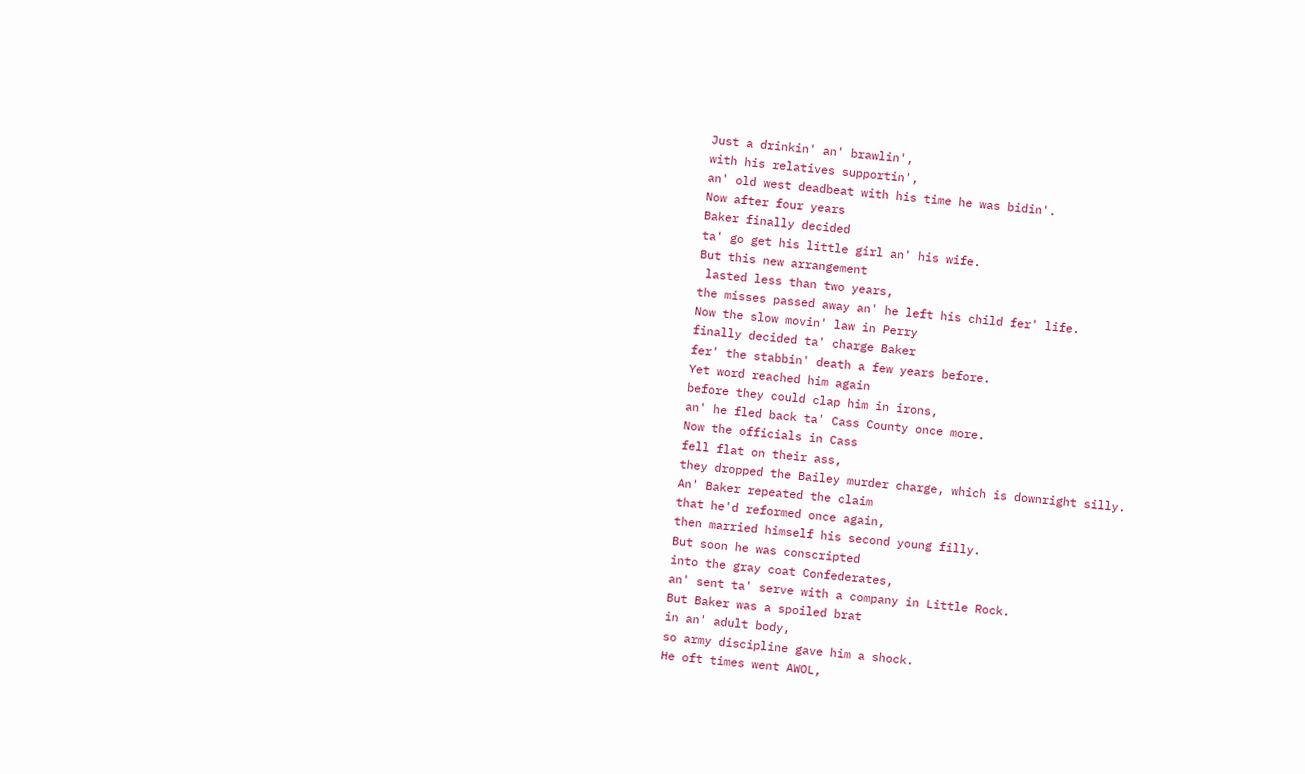Just a drinkin' an' brawlin',
with his relatives supportin',
an' old west deadbeat with his time he was bidin'.
Now after four years
Baker finally decided
ta' go get his little girl an' his wife.
But this new arrangement
 lasted less than two years,
the misses passed away an' he left his child fer' life.
Now the slow movin' law in Perry
finally decided ta' charge Baker
fer' the stabbin' death a few years before.
Yet word reached him again
before they could clap him in irons,
an' he fled back ta' Cass County once more.
Now the officials in Cass
fell flat on their ass,
they dropped the Bailey murder charge, which is downright silly.
An' Baker repeated the claim
that he'd reformed once again,
then married himself his second young filly.
But soon he was conscripted
into the gray coat Confederates,
an' sent ta' serve with a company in Little Rock.
But Baker was a spoiled brat
in an' adult body,
so army discipline gave him a shock.
He oft times went AWOL,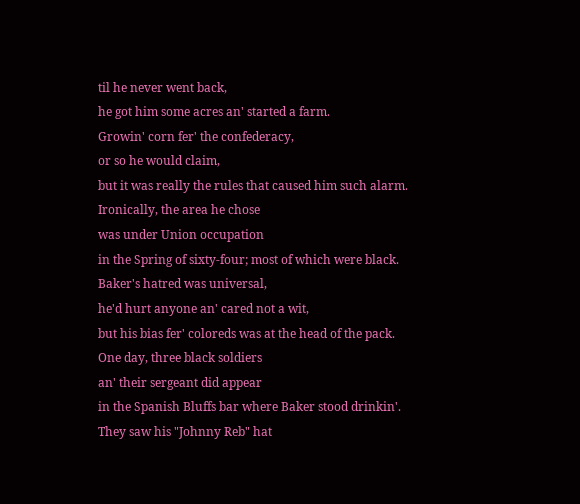til he never went back,
he got him some acres an' started a farm.
Growin' corn fer' the confederacy,
or so he would claim,
but it was really the rules that caused him such alarm.
Ironically, the area he chose
was under Union occupation
in the Spring of sixty-four; most of which were black.
Baker's hatred was universal,
he'd hurt anyone an' cared not a wit,
but his bias fer' coloreds was at the head of the pack.
One day, three black soldiers
an' their sergeant did appear
in the Spanish Bluffs bar where Baker stood drinkin'.
They saw his "Johnny Reb" hat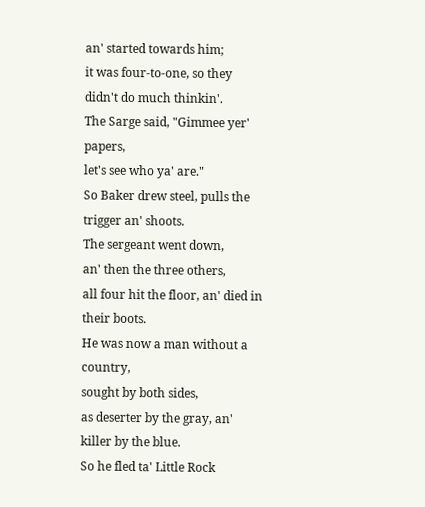an' started towards him;
it was four-to-one, so they didn't do much thinkin'.
The Sarge said, "Gimmee yer' papers,
let's see who ya' are."
So Baker drew steel, pulls the trigger an' shoots.
The sergeant went down,
an' then the three others,
all four hit the floor, an' died in their boots.
He was now a man without a country,
sought by both sides,
as deserter by the gray, an' killer by the blue.
So he fled ta' Little Rock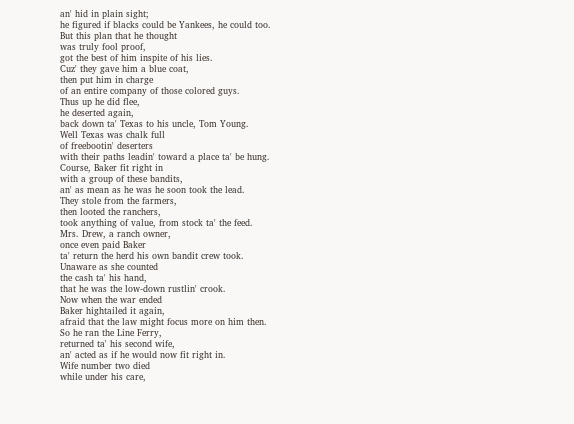an' hid in plain sight;
he figured if blacks could be Yankees, he could too.
But this plan that he thought
was truly fool proof,
got the best of him inspite of his lies.
Cuz' they gave him a blue coat,
then put him in charge
of an entire company of those colored guys.
Thus up he did flee,
he deserted again,
back down ta' Texas to his uncle, Tom Young.
Well Texas was chalk full
of freebootin' deserters
with their paths leadin' toward a place ta' be hung.
Course, Baker fit right in
with a group of these bandits,
an' as mean as he was he soon took the lead.
They stole from the farmers,
then looted the ranchers,
took anything of value, from stock ta' the feed.
Mrs. Drew, a ranch owner,
once even paid Baker
ta' return the herd his own bandit crew took.
Unaware as she counted
the cash ta' his hand,
that he was the low-down rustlin' crook.
Now when the war ended
Baker hightailed it again,
afraid that the law might focus more on him then.
So he ran the Line Ferry,
returned ta' his second wife,
an' acted as if he would now fit right in.
Wife number two died
while under his care,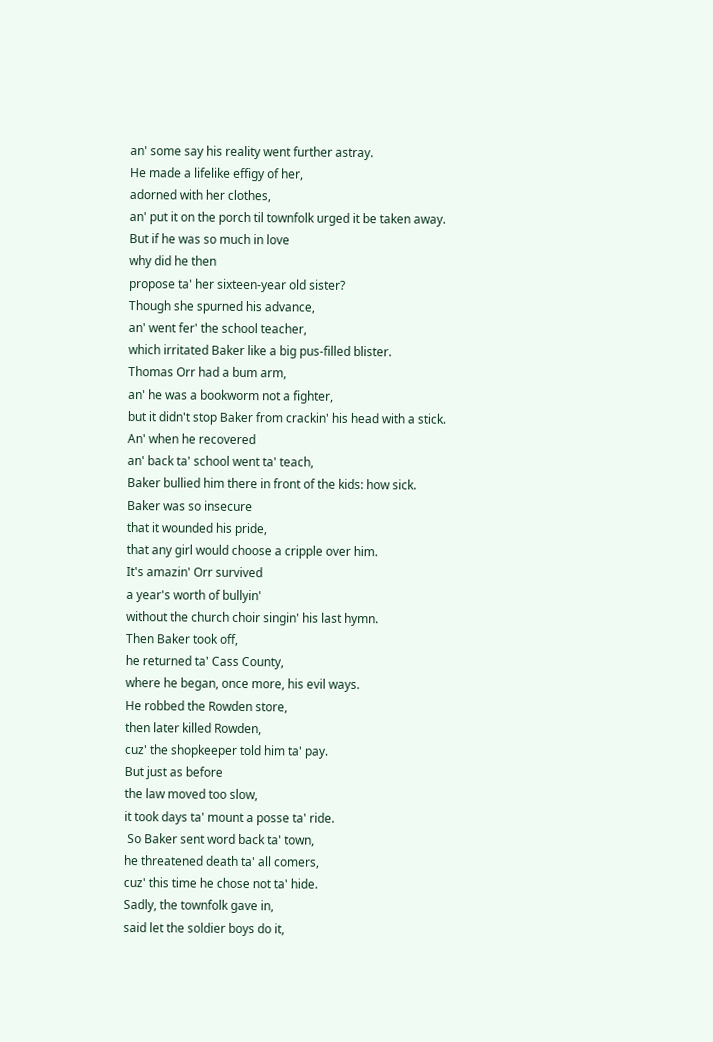an' some say his reality went further astray.
He made a lifelike effigy of her,
adorned with her clothes,
an' put it on the porch til townfolk urged it be taken away.
But if he was so much in love
why did he then
propose ta' her sixteen-year old sister?
Though she spurned his advance,
an' went fer' the school teacher,
which irritated Baker like a big pus-filled blister.
Thomas Orr had a bum arm,
an' he was a bookworm not a fighter,
but it didn't stop Baker from crackin' his head with a stick.
An' when he recovered
an' back ta' school went ta' teach,
Baker bullied him there in front of the kids: how sick.
Baker was so insecure
that it wounded his pride,
that any girl would choose a cripple over him.
It's amazin' Orr survived
a year's worth of bullyin'
without the church choir singin' his last hymn.
Then Baker took off,
he returned ta' Cass County,
where he began, once more, his evil ways.
He robbed the Rowden store,
then later killed Rowden,
cuz' the shopkeeper told him ta' pay.
But just as before
the law moved too slow,
it took days ta' mount a posse ta' ride.
 So Baker sent word back ta' town,
he threatened death ta' all comers,
cuz' this time he chose not ta' hide.
Sadly, the townfolk gave in,
said let the soldier boys do it,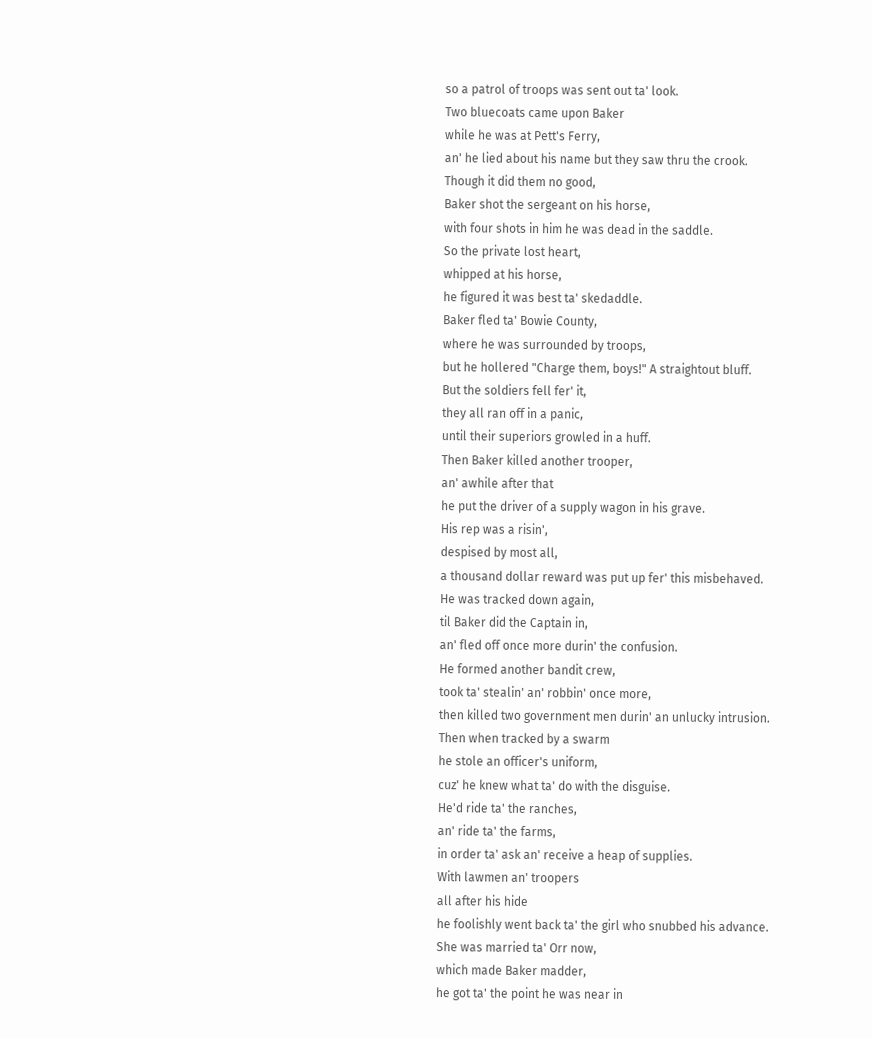so a patrol of troops was sent out ta' look.
Two bluecoats came upon Baker
while he was at Pett's Ferry,
an' he lied about his name but they saw thru the crook.
Though it did them no good,
Baker shot the sergeant on his horse,
with four shots in him he was dead in the saddle.
So the private lost heart,
whipped at his horse,
he figured it was best ta' skedaddle.
Baker fled ta' Bowie County,
where he was surrounded by troops,
but he hollered "Charge them, boys!" A straightout bluff.
But the soldiers fell fer' it,
they all ran off in a panic,
until their superiors growled in a huff.
Then Baker killed another trooper,
an' awhile after that
he put the driver of a supply wagon in his grave.
His rep was a risin',
despised by most all,
a thousand dollar reward was put up fer' this misbehaved.
He was tracked down again,
til Baker did the Captain in,
an' fled off once more durin' the confusion.
He formed another bandit crew,
took ta' stealin' an' robbin' once more,
then killed two government men durin' an unlucky intrusion.
Then when tracked by a swarm
he stole an officer's uniform,
cuz' he knew what ta' do with the disguise.
He'd ride ta' the ranches,
an' ride ta' the farms,
in order ta' ask an' receive a heap of supplies.
With lawmen an' troopers
all after his hide
he foolishly went back ta' the girl who snubbed his advance.
She was married ta' Orr now,
which made Baker madder,
he got ta' the point he was near in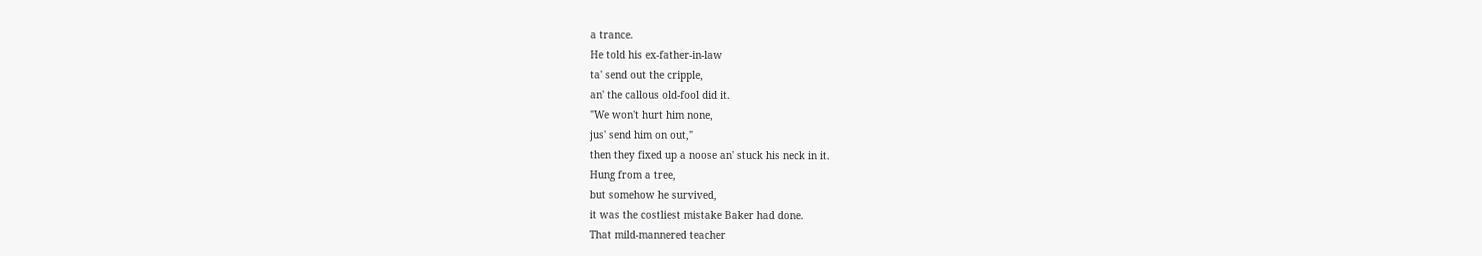a trance.
He told his ex-father-in-law
ta' send out the cripple,
an' the callous old-fool did it.
"We won't hurt him none,
jus' send him on out,"
then they fixed up a noose an' stuck his neck in it.
Hung from a tree,
but somehow he survived,
it was the costliest mistake Baker had done.
That mild-mannered teacher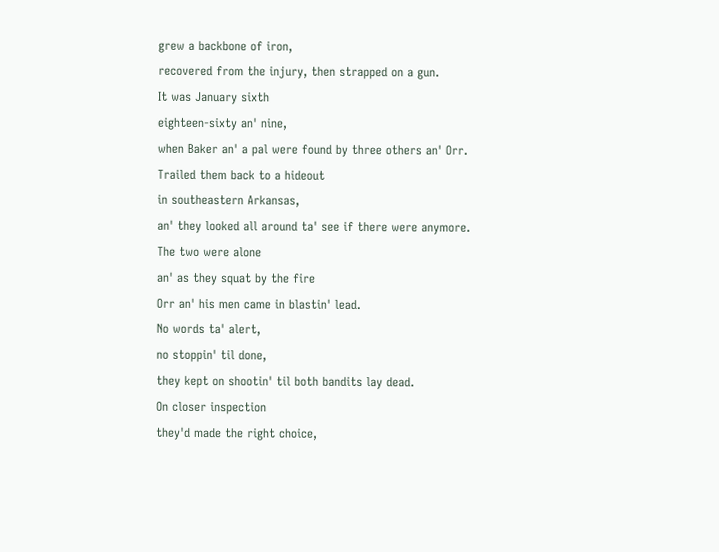grew a backbone of iron,
recovered from the injury, then strapped on a gun.
It was January sixth
eighteen-sixty an' nine,
when Baker an' a pal were found by three others an' Orr.
Trailed them back to a hideout
in southeastern Arkansas,
an' they looked all around ta' see if there were anymore.
The two were alone
an' as they squat by the fire
Orr an' his men came in blastin' lead.
No words ta' alert,
no stoppin' til done,
they kept on shootin' til both bandits lay dead.
On closer inspection
they'd made the right choice,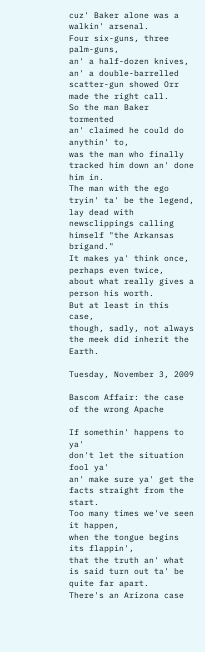cuz' Baker alone was a walkin' arsenal.
Four six-guns, three palm-guns,
an' a half-dozen knives,
an' a double-barrelled scatter-gun showed Orr made the right call.
So the man Baker tormented
an' claimed he could do anythin' to,
was the man who finally tracked him down an' done him in.
The man with the ego
tryin' ta' be the legend,
lay dead with newsclippings calling himself "the Arkansas brigand."
It makes ya' think once,
perhaps even twice,
about what really gives a person his worth.
But at least in this case,
though, sadly, not always
the meek did inherit the Earth.

Tuesday, November 3, 2009

Bascom Affair: the case of the wrong Apache

If somethin' happens to ya'
don't let the situation fool ya'
an' make sure ya' get the facts straight from the start.
Too many times we've seen it happen,
when the tongue begins its flappin',
that the truth an' what is said turn out ta' be quite far apart.
There's an Arizona case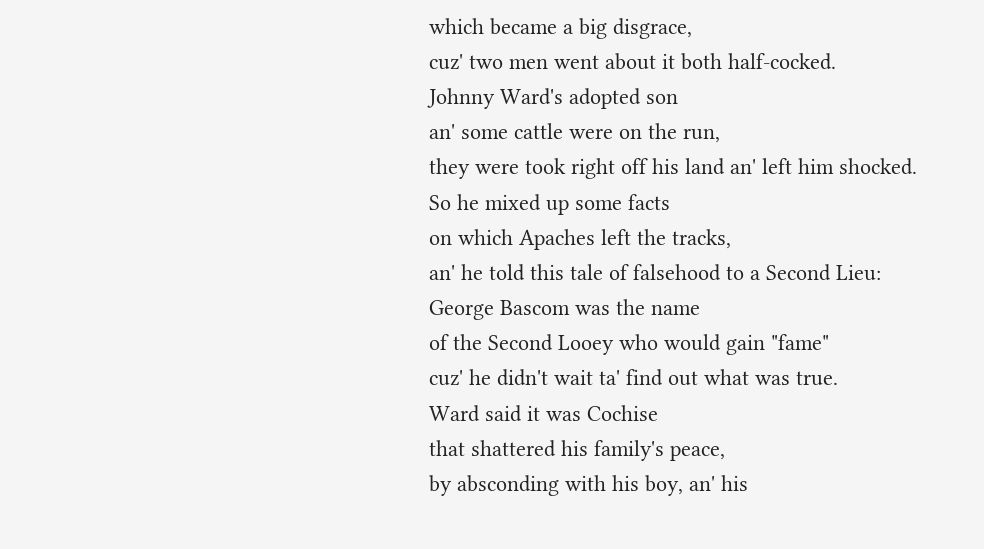which became a big disgrace,
cuz' two men went about it both half-cocked.
Johnny Ward's adopted son
an' some cattle were on the run,
they were took right off his land an' left him shocked.
So he mixed up some facts
on which Apaches left the tracks,
an' he told this tale of falsehood to a Second Lieu:
George Bascom was the name
of the Second Looey who would gain "fame"
cuz' he didn't wait ta' find out what was true.
Ward said it was Cochise
that shattered his family's peace,
by absconding with his boy, an' his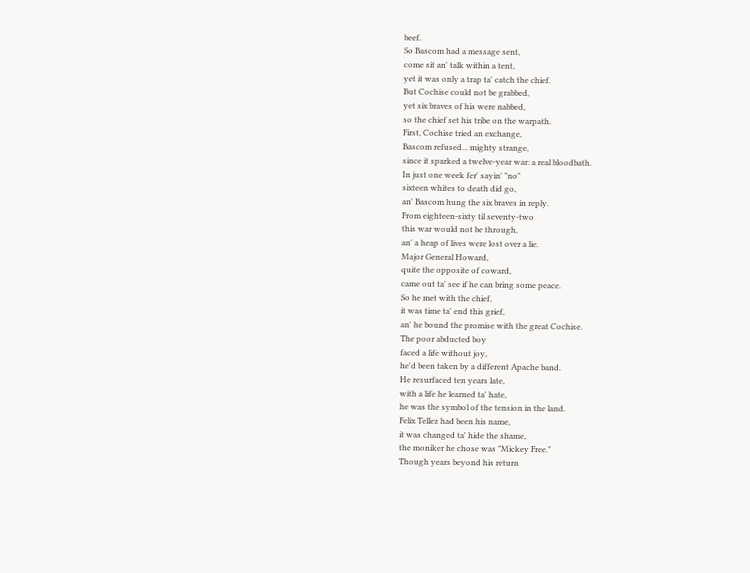beef.
So Bascom had a message sent,
come sit an' talk within a tent,
yet it was only a trap ta' catch the chief.
But Cochise could not be grabbed,
yet six braves of his were nabbed,
so the chief set his tribe on the warpath.
First, Cochise tried an exchange,
Bascom refused... mighty strange,
since it sparked a twelve-year war: a real bloodbath.
In just one week fer' sayin' "no"
sixteen whites to death did go,
an' Bascom hung the six braves in reply.
From eighteen-sixty til seventy-two
this war would not be through,
an' a heap of lives were lost over a lie.
Major General Howard,
quite the opposite of coward,
came out ta' see if he can bring some peace.
So he met with the chief,
it was time ta' end this grief,
an' he bound the promise with the great Cochise.
The poor abducted boy
faced a life without joy,
he'd been taken by a different Apache band.
He resurfaced ten years late,
with a life he learned ta' hate,
he was the symbol of the tension in the land.
Felix Tellez had been his name,
it was changed ta' hide the shame,
the moniker he chose was "Mickey Free."
Though years beyond his return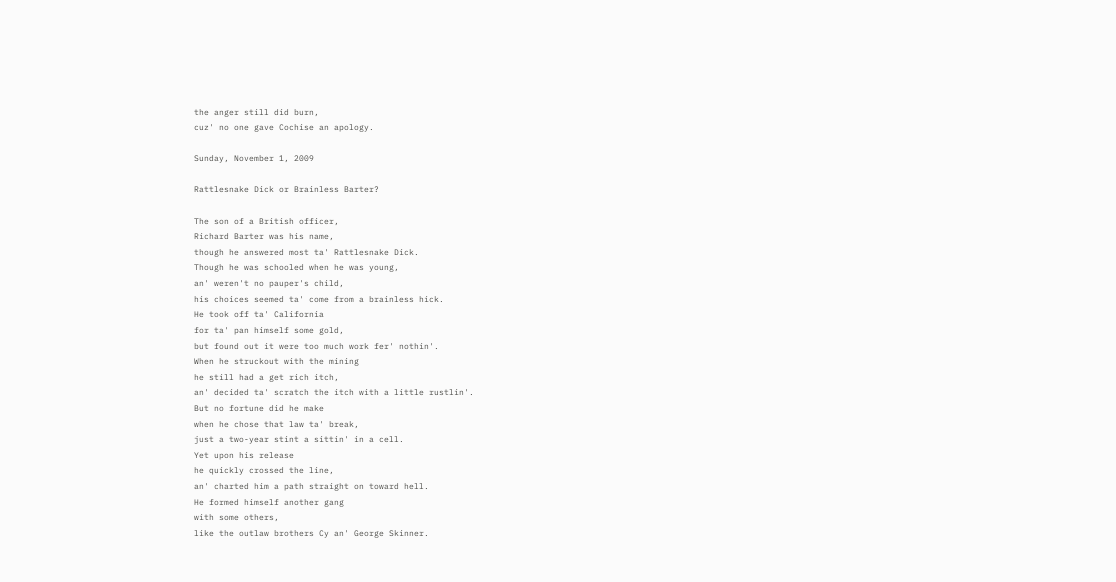the anger still did burn,
cuz' no one gave Cochise an apology.

Sunday, November 1, 2009

Rattlesnake Dick or Brainless Barter?

The son of a British officer,
Richard Barter was his name,
though he answered most ta' Rattlesnake Dick.
Though he was schooled when he was young,
an' weren't no pauper's child,
his choices seemed ta' come from a brainless hick.
He took off ta' California
for ta' pan himself some gold,
but found out it were too much work fer' nothin'.
When he struckout with the mining
he still had a get rich itch,
an' decided ta' scratch the itch with a little rustlin'.
But no fortune did he make
when he chose that law ta' break,
just a two-year stint a sittin' in a cell.
Yet upon his release
he quickly crossed the line,
an' charted him a path straight on toward hell.
He formed himself another gang
with some others,
like the outlaw brothers Cy an' George Skinner.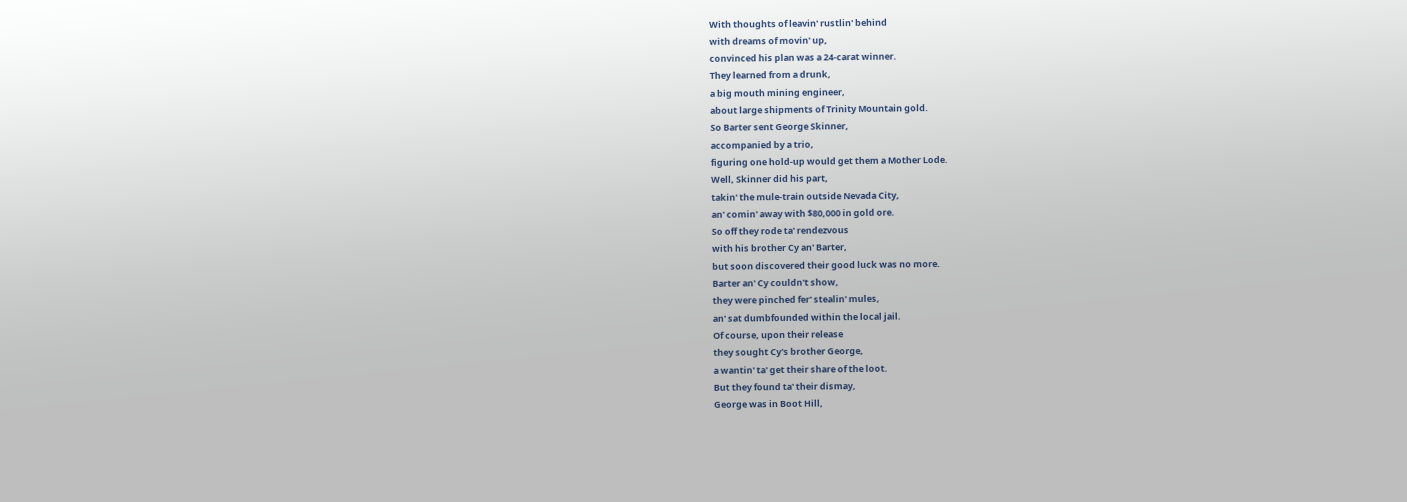With thoughts of leavin' rustlin' behind
with dreams of movin' up,
convinced his plan was a 24-carat winner.
They learned from a drunk,
a big mouth mining engineer,
about large shipments of Trinity Mountain gold.
So Barter sent George Skinner,
accompanied by a trio,
figuring one hold-up would get them a Mother Lode.
Well, Skinner did his part,
takin' the mule-train outside Nevada City,
an' comin' away with $80,000 in gold ore.
So off they rode ta' rendezvous
with his brother Cy an' Barter,
but soon discovered their good luck was no more.
Barter an' Cy couldn't show,
they were pinched fer' stealin' mules,
an' sat dumbfounded within the local jail.
Of course, upon their release
they sought Cy's brother George,
a wantin' ta' get their share of the loot.
But they found ta' their dismay,
George was in Boot Hill,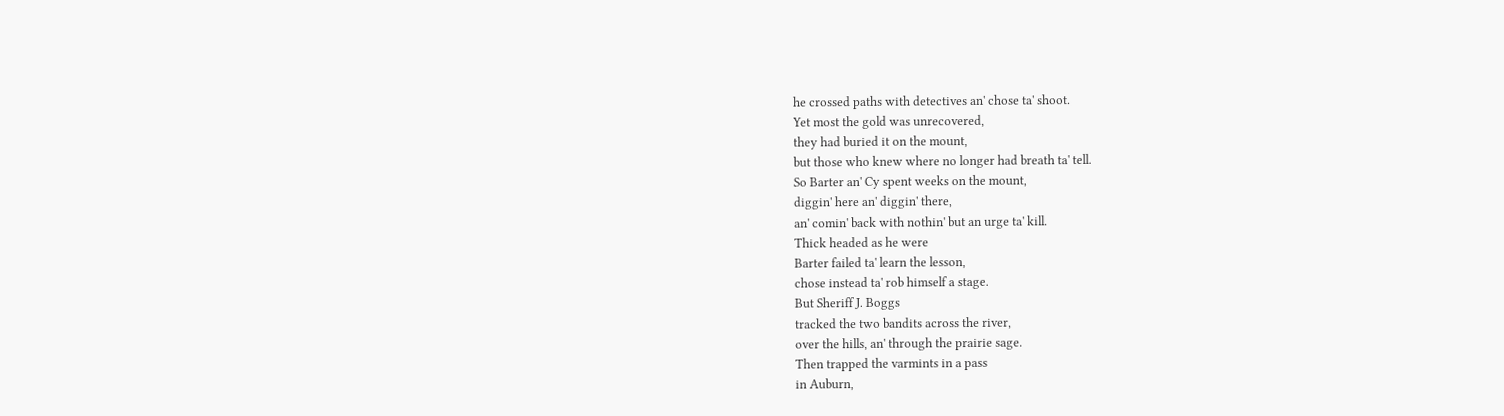he crossed paths with detectives an' chose ta' shoot.
Yet most the gold was unrecovered,
they had buried it on the mount,
but those who knew where no longer had breath ta' tell.
So Barter an' Cy spent weeks on the mount,
diggin' here an' diggin' there,
an' comin' back with nothin' but an urge ta' kill.
Thick headed as he were
Barter failed ta' learn the lesson,
chose instead ta' rob himself a stage.
But Sheriff J. Boggs
tracked the two bandits across the river,
over the hills, an' through the prairie sage.
Then trapped the varmints in a pass
in Auburn,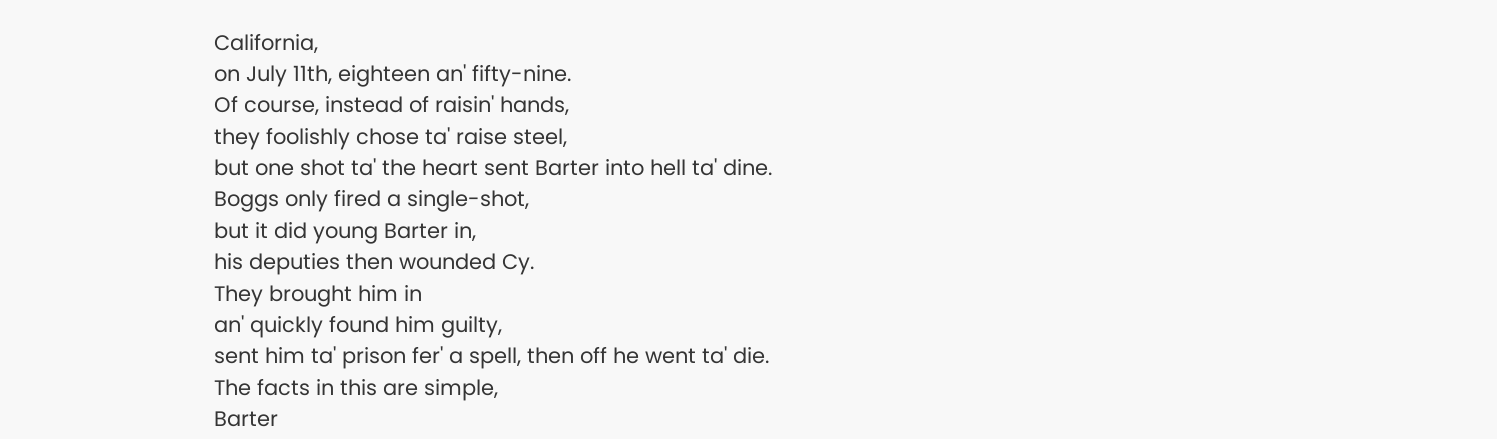California,
on July 11th, eighteen an' fifty-nine.
Of course, instead of raisin' hands,
they foolishly chose ta' raise steel,
but one shot ta' the heart sent Barter into hell ta' dine.
Boggs only fired a single-shot,
but it did young Barter in,
his deputies then wounded Cy.
They brought him in
an' quickly found him guilty,
sent him ta' prison fer' a spell, then off he went ta' die.
The facts in this are simple,
Barter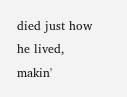died just how he lived,
makin'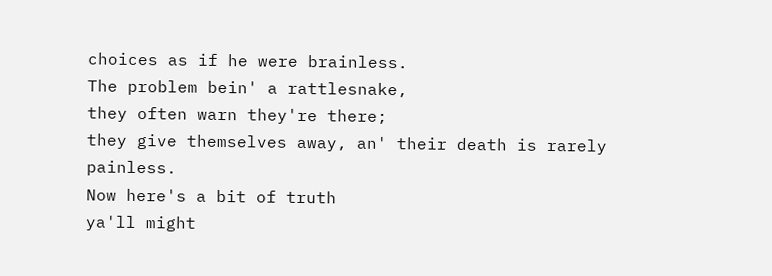choices as if he were brainless.
The problem bein' a rattlesnake,
they often warn they're there;
they give themselves away, an' their death is rarely painless.
Now here's a bit of truth
ya'll might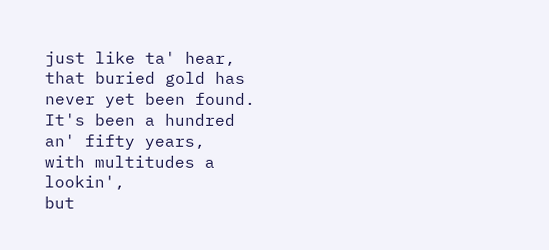just like ta' hear,
that buried gold has never yet been found.
It's been a hundred an' fifty years,
with multitudes a lookin',
but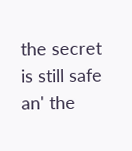the secret is still safe an' the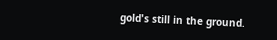gold's still in the ground.